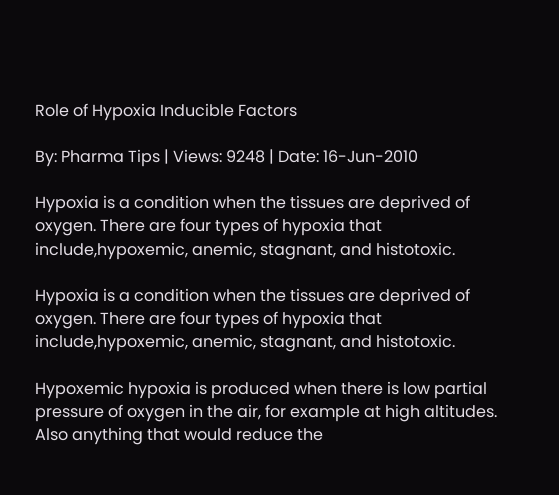Role of Hypoxia Inducible Factors

By: Pharma Tips | Views: 9248 | Date: 16-Jun-2010

Hypoxia is a condition when the tissues are deprived of oxygen. There are four types of hypoxia that include,hypoxemic, anemic, stagnant, and histotoxic.

Hypoxia is a condition when the tissues are deprived of oxygen. There are four types of hypoxia that include,hypoxemic, anemic, stagnant, and histotoxic.

Hypoxemic hypoxia is produced when there is low partial pressure of oxygen in the air, for example at high altitudes. Also anything that would reduce the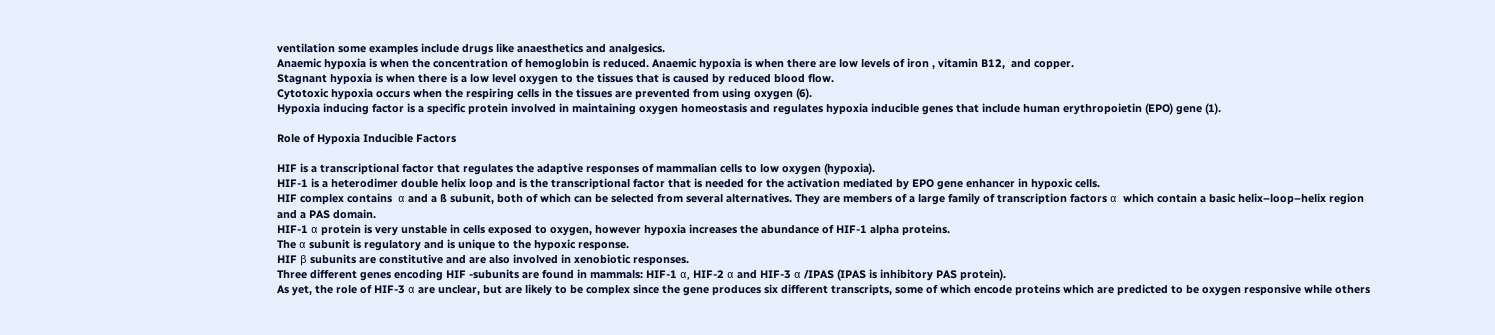ventilation some examples include drugs like anaesthetics and analgesics.
Anaemic hypoxia is when the concentration of hemoglobin is reduced. Anaemic hypoxia is when there are low levels of iron , vitamin B12,  and copper.
Stagnant hypoxia is when there is a low level oxygen to the tissues that is caused by reduced blood flow.
Cytotoxic hypoxia occurs when the respiring cells in the tissues are prevented from using oxygen (6).
Hypoxia inducing factor is a specific protein involved in maintaining oxygen homeostasis and regulates hypoxia inducible genes that include human erythropoietin (EPO) gene (1).

Role of Hypoxia Inducible Factors

HIF is a transcriptional factor that regulates the adaptive responses of mammalian cells to low oxygen (hypoxia).
HIF-1 is a heterodimer double helix loop and is the transcriptional factor that is needed for the activation mediated by EPO gene enhancer in hypoxic cells.
HIF complex contains  α and a ß subunit, both of which can be selected from several alternatives. They are members of a large family of transcription factors α  which contain a basic helix–loop–helix region and a PAS domain.
HIF-1 α protein is very unstable in cells exposed to oxygen, however hypoxia increases the abundance of HIF-1 alpha proteins.
The α subunit is regulatory and is unique to the hypoxic response.
HIF β subunits are constitutive and are also involved in xenobiotic responses.
Three different genes encoding HIF -subunits are found in mammals: HIF-1 α, HIF-2 α and HIF-3 α /IPAS (IPAS is inhibitory PAS protein).
As yet, the role of HIF-3 α are unclear, but are likely to be complex since the gene produces six different transcripts, some of which encode proteins which are predicted to be oxygen responsive while others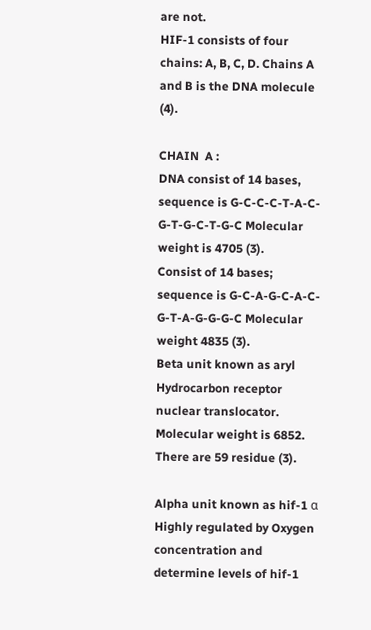are not.
HIF-1 consists of four chains: A, B, C, D. Chains A and B is the DNA molecule (4).

CHAIN  A :
DNA consist of 14 bases, sequence is G-C-C-C-T-A-C-G-T-G-C-T-G-C Molecular weight is 4705 (3).
Consist of 14 bases; sequence is G-C-A-G-C-A-C-G-T-A-G-G-G-C Molecular weight 4835 (3).
Beta unit known as aryl Hydrocarbon receptor nuclear translocator. Molecular weight is 6852.
There are 59 residue (3).

Alpha unit known as hif-1 α  Highly regulated by Oxygen concentration and determine levels of hif-1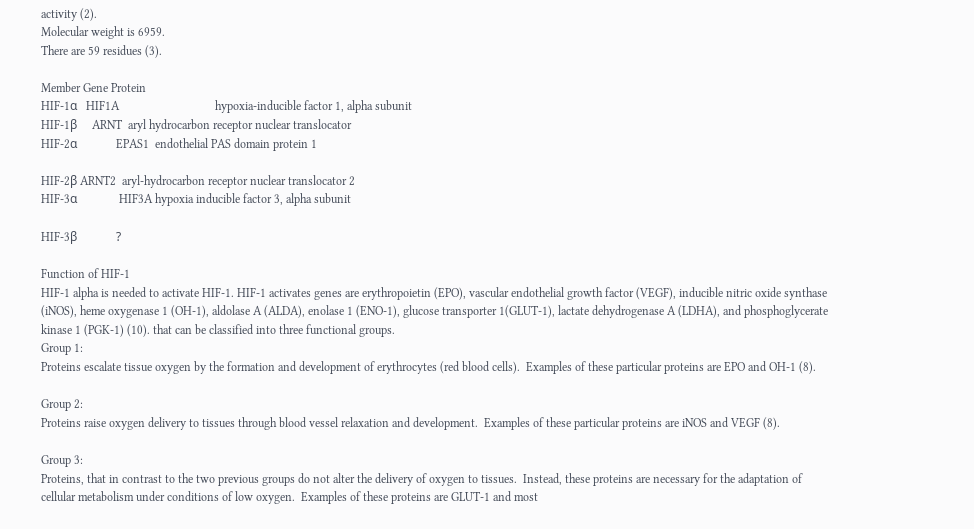activity (2).
Molecular weight is 6959.
There are 59 residues (3).

Member Gene Protein
HIF-1α   HIF1A                                hypoxia-inducible factor 1, alpha subunit
HIF-1β     ARNT  aryl hydrocarbon receptor nuclear translocator
HIF-2α             EPAS1  endothelial PAS domain protein 1

HIF-2β ARNT2  aryl-hydrocarbon receptor nuclear translocator 2
HIF-3α              HIF3A hypoxia inducible factor 3, alpha subunit

HIF-3β             ?

Function of HIF-1
HIF-1 alpha is needed to activate HIF-1. HIF-1 activates genes are erythropoietin (EPO), vascular endothelial growth factor (VEGF), inducible nitric oxide synthase (iNOS), heme oxygenase 1 (OH-1), aldolase A (ALDA), enolase 1 (ENO-1), glucose transporter 1(GLUT-1), lactate dehydrogenase A (LDHA), and phosphoglycerate kinase 1 (PGK-1) (10). that can be classified into three functional groups.
Group 1:
Proteins escalate tissue oxygen by the formation and development of erythrocytes (red blood cells).  Examples of these particular proteins are EPO and OH-1 (8).

Group 2:
Proteins raise oxygen delivery to tissues through blood vessel relaxation and development.  Examples of these particular proteins are iNOS and VEGF (8).

Group 3:
Proteins, that in contrast to the two previous groups do not alter the delivery of oxygen to tissues.  Instead, these proteins are necessary for the adaptation of cellular metabolism under conditions of low oxygen.  Examples of these proteins are GLUT-1 and most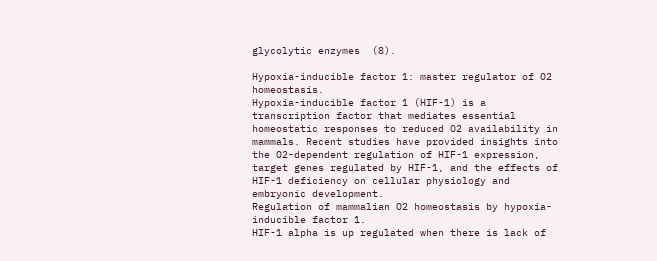glycolytic enzymes  (8).

Hypoxia-inducible factor 1: master regulator of O2 homeostasis.
Hypoxia-inducible factor 1 (HIF-1) is a transcription factor that mediates essential homeostatic responses to reduced O2 availability in mammals. Recent studies have provided insights into the O2-dependent regulation of HIF-1 expression, target genes regulated by HIF-1, and the effects of HIF-1 deficiency on cellular physiology and embryonic development.
Regulation of mammalian O2 homeostasis by hypoxia-inducible factor 1.
HIF-1 alpha is up regulated when there is lack of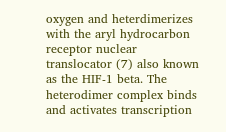oxygen and heterdimerizes with the aryl hydrocarbon receptor nuclear translocator (7) also known as the HIF-1 beta. The heterodimer complex binds and activates transcription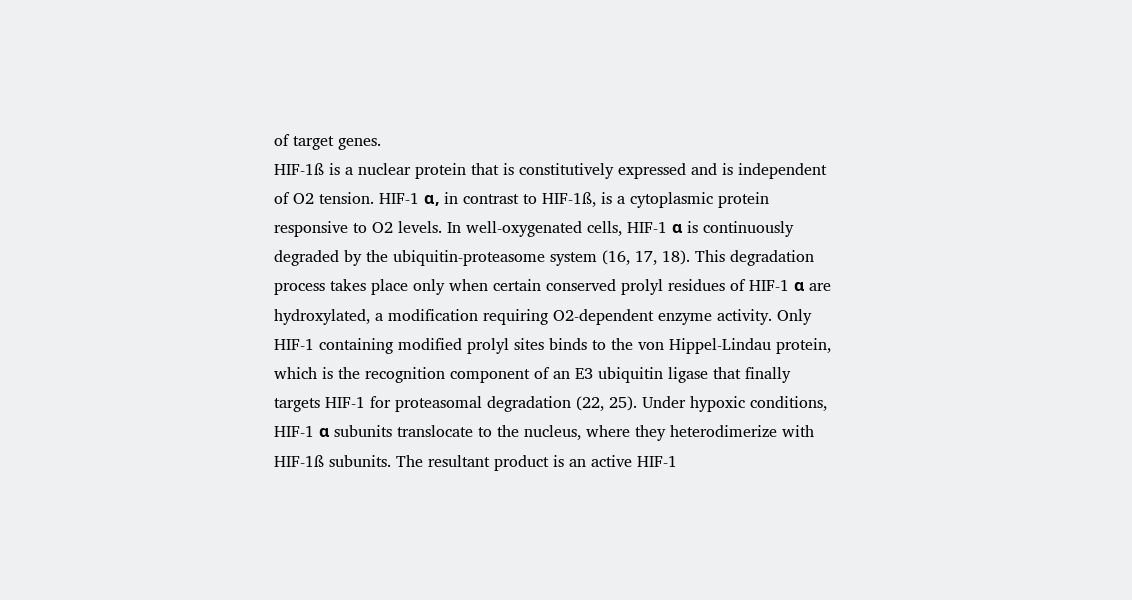of target genes.
HIF-1ß is a nuclear protein that is constitutively expressed and is independent of O2 tension. HIF-1 α, in contrast to HIF-1ß, is a cytoplasmic protein responsive to O2 levels. In well-oxygenated cells, HIF-1 α is continuously degraded by the ubiquitin-proteasome system (16, 17, 18). This degradation process takes place only when certain conserved prolyl residues of HIF-1 α are hydroxylated, a modification requiring O2-dependent enzyme activity. Only HIF-1 containing modified prolyl sites binds to the von Hippel-Lindau protein, which is the recognition component of an E3 ubiquitin ligase that finally targets HIF-1 for proteasomal degradation (22, 25). Under hypoxic conditions, HIF-1 α subunits translocate to the nucleus, where they heterodimerize with HIF-1ß subunits. The resultant product is an active HIF-1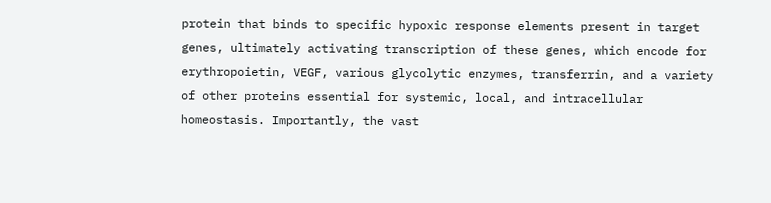protein that binds to specific hypoxic response elements present in target genes, ultimately activating transcription of these genes, which encode for erythropoietin, VEGF, various glycolytic enzymes, transferrin, and a variety of other proteins essential for systemic, local, and intracellular homeostasis. Importantly, the vast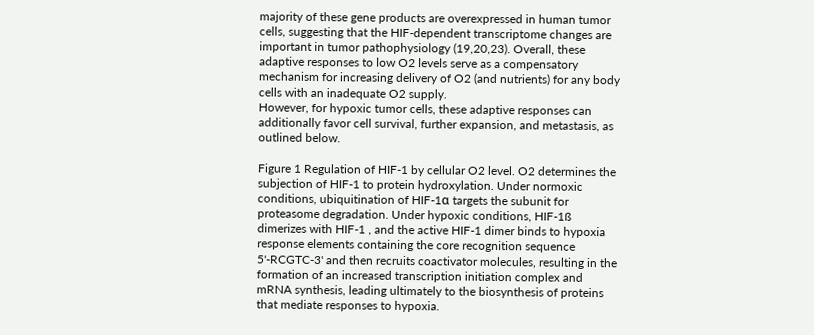majority of these gene products are overexpressed in human tumor cells, suggesting that the HIF-dependent transcriptome changes are important in tumor pathophysiology (19,20,23). Overall, these adaptive responses to low O2 levels serve as a compensatory mechanism for increasing delivery of O2 (and nutrients) for any body cells with an inadequate O2 supply.
However, for hypoxic tumor cells, these adaptive responses can additionally favor cell survival, further expansion, and metastasis, as outlined below.

Figure 1 Regulation of HIF-1 by cellular O2 level. O2 determines the subjection of HIF-1 to protein hydroxylation. Under normoxic conditions, ubiquitination of HIF-1α targets the subunit for proteasome degradation. Under hypoxic conditions, HIF-1ß dimerizes with HIF-1 , and the active HIF-1 dimer binds to hypoxia response elements containing the core recognition sequence 5'-RCGTC-3' and then recruits coactivator molecules, resulting in the formation of an increased transcription initiation complex and mRNA synthesis, leading ultimately to the biosynthesis of proteins that mediate responses to hypoxia.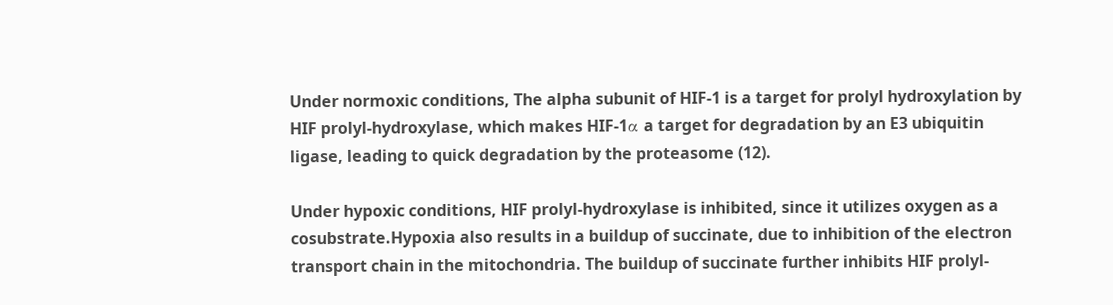Under normoxic conditions, The alpha subunit of HIF-1 is a target for prolyl hydroxylation by HIF prolyl-hydroxylase, which makes HIF-1α a target for degradation by an E3 ubiquitin ligase, leading to quick degradation by the proteasome (12).

Under hypoxic conditions, HIF prolyl-hydroxylase is inhibited, since it utilizes oxygen as a cosubstrate.Hypoxia also results in a buildup of succinate, due to inhibition of the electron transport chain in the mitochondria. The buildup of succinate further inhibits HIF prolyl-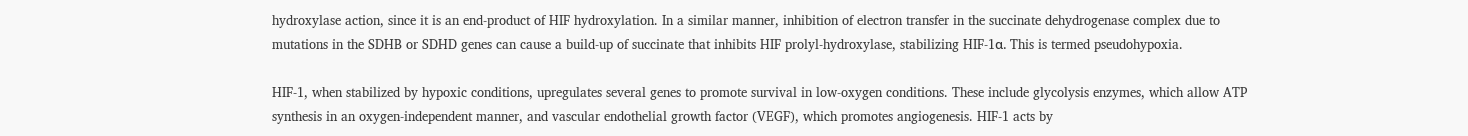hydroxylase action, since it is an end-product of HIF hydroxylation. In a similar manner, inhibition of electron transfer in the succinate dehydrogenase complex due to mutations in the SDHB or SDHD genes can cause a build-up of succinate that inhibits HIF prolyl-hydroxylase, stabilizing HIF-1α. This is termed pseudohypoxia.

HIF-1, when stabilized by hypoxic conditions, upregulates several genes to promote survival in low-oxygen conditions. These include glycolysis enzymes, which allow ATP synthesis in an oxygen-independent manner, and vascular endothelial growth factor (VEGF), which promotes angiogenesis. HIF-1 acts by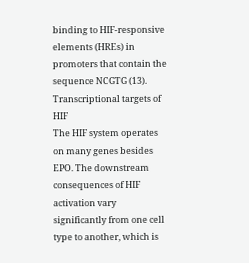binding to HIF-responsive elements (HREs) in promoters that contain the sequence NCGTG (13).
Transcriptional targets of HIF
The HIF system operates on many genes besides EPO. The downstream consequences of HIF activation vary significantly from one cell type to another, which is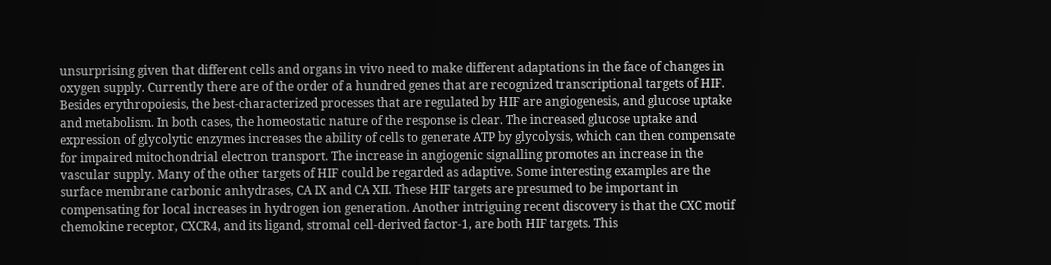unsurprising given that different cells and organs in vivo need to make different adaptations in the face of changes in oxygen supply. Currently there are of the order of a hundred genes that are recognized transcriptional targets of HIF. Besides erythropoiesis, the best-characterized processes that are regulated by HIF are angiogenesis, and glucose uptake and metabolism. In both cases, the homeostatic nature of the response is clear. The increased glucose uptake and expression of glycolytic enzymes increases the ability of cells to generate ATP by glycolysis, which can then compensate for impaired mitochondrial electron transport. The increase in angiogenic signalling promotes an increase in the vascular supply. Many of the other targets of HIF could be regarded as adaptive. Some interesting examples are the surface membrane carbonic anhydrases, CA IX and CA XII. These HIF targets are presumed to be important in compensating for local increases in hydrogen ion generation. Another intriguing recent discovery is that the CXC motif chemokine receptor, CXCR4, and its ligand, stromal cell-derived factor-1, are both HIF targets. This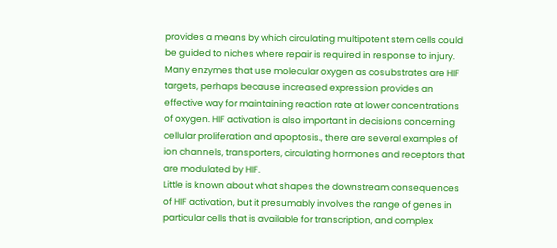provides a means by which circulating multipotent stem cells could be guided to niches where repair is required in response to injury. Many enzymes that use molecular oxygen as cosubstrates are HIF targets, perhaps because increased expression provides an effective way for maintaining reaction rate at lower concentrations of oxygen. HIF activation is also important in decisions concerning cellular proliferation and apoptosis., there are several examples of ion channels, transporters, circulating hormones and receptors that are modulated by HIF.
Little is known about what shapes the downstream consequences of HIF activation, but it presumably involves the range of genes in particular cells that is available for transcription, and complex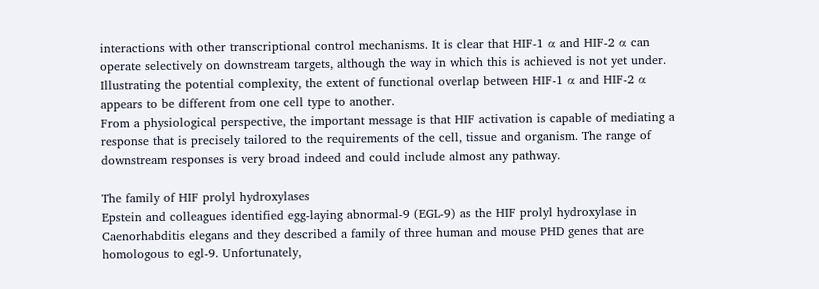interactions with other transcriptional control mechanisms. It is clear that HIF-1 α and HIF-2 α can operate selectively on downstream targets, although the way in which this is achieved is not yet under. Illustrating the potential complexity, the extent of functional overlap between HIF-1 α and HIF-2 α appears to be different from one cell type to another.
From a physiological perspective, the important message is that HIF activation is capable of mediating a response that is precisely tailored to the requirements of the cell, tissue and organism. The range of downstream responses is very broad indeed and could include almost any pathway.

The family of HIF prolyl hydroxylases
Epstein and colleagues identified egg-laying abnormal-9 (EGL-9) as the HIF prolyl hydroxylase in Caenorhabditis elegans and they described a family of three human and mouse PHD genes that are homologous to egl-9. Unfortunately,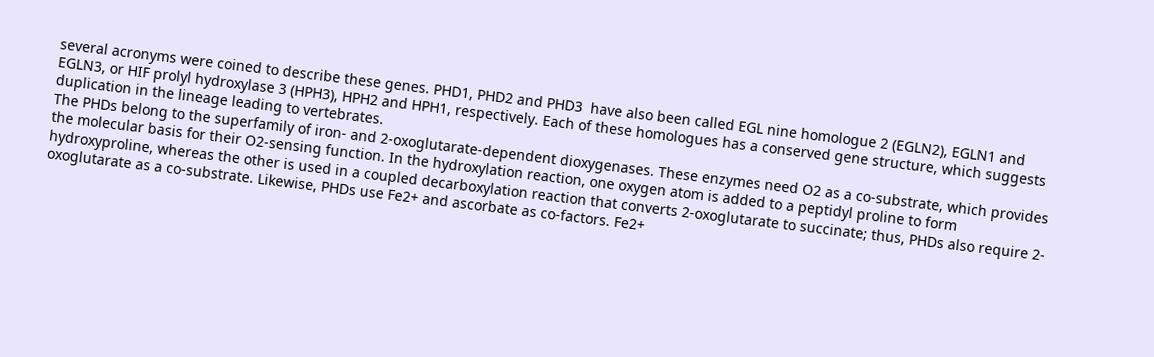several acronyms were coined to describe these genes. PHD1, PHD2 and PHD3  have also been called EGL nine homologue 2 (EGLN2), EGLN1 and EGLN3, or HIF prolyl hydroxylase 3 (HPH3), HPH2 and HPH1, respectively. Each of these homologues has a conserved gene structure, which suggests duplication in the lineage leading to vertebrates.
The PHDs belong to the superfamily of iron- and 2-oxoglutarate-dependent dioxygenases. These enzymes need O2 as a co-substrate, which provides the molecular basis for their O2-sensing function. In the hydroxylation reaction, one oxygen atom is added to a peptidyl proline to form hydroxyproline, whereas the other is used in a coupled decarboxylation reaction that converts 2-oxoglutarate to succinate; thus, PHDs also require 2-oxoglutarate as a co-substrate. Likewise, PHDs use Fe2+ and ascorbate as co-factors. Fe2+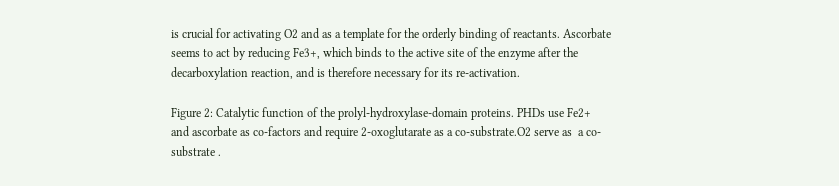is crucial for activating O2 and as a template for the orderly binding of reactants. Ascorbate seems to act by reducing Fe3+, which binds to the active site of the enzyme after the decarboxylation reaction, and is therefore necessary for its re-activation.

Figure 2: Catalytic function of the prolyl-hydroxylase-domain proteins. PHDs use Fe2+ and ascorbate as co-factors and require 2-oxoglutarate as a co-substrate.O2 serve as  a co-substrate .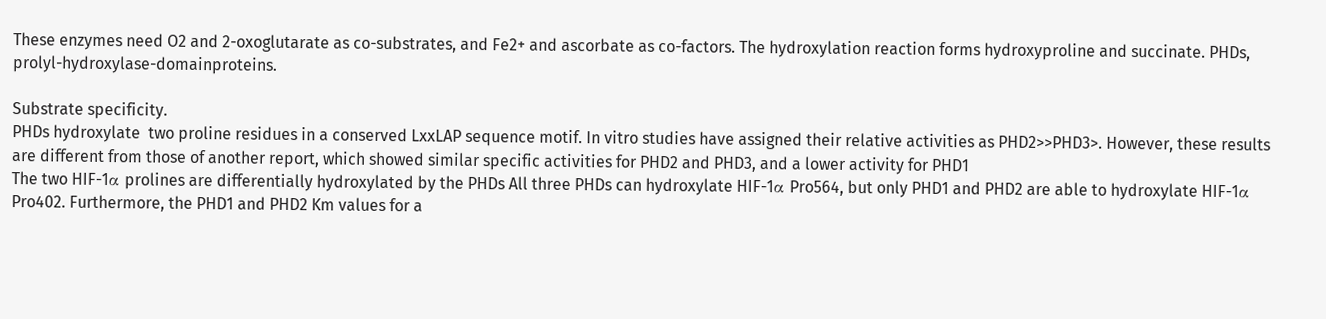These enzymes need O2 and 2-oxoglutarate as co-substrates, and Fe2+ and ascorbate as co-factors. The hydroxylation reaction forms hydroxyproline and succinate. PHDs, prolyl-hydroxylase-domainproteins.

Substrate specificity.
PHDs hydroxylate  two proline residues in a conserved LxxLAP sequence motif. In vitro studies have assigned their relative activities as PHD2>>PHD3>. However, these results are different from those of another report, which showed similar specific activities for PHD2 and PHD3, and a lower activity for PHD1
The two HIF-1α prolines are differentially hydroxylated by the PHDs All three PHDs can hydroxylate HIF-1α Pro564, but only PHD1 and PHD2 are able to hydroxylate HIF-1α Pro402. Furthermore, the PHD1 and PHD2 Km values for a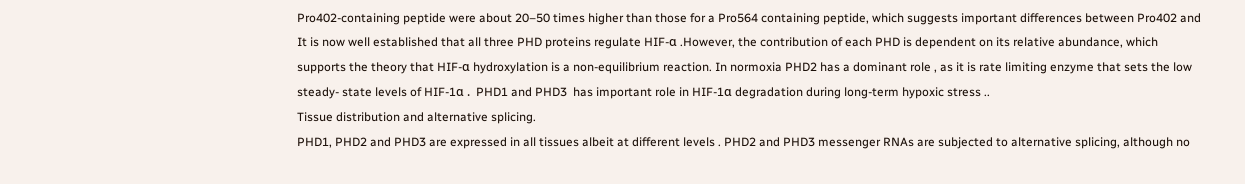Pro402-containing peptide were about 20–50 times higher than those for a Pro564 containing peptide, which suggests important differences between Pro402 and It is now well established that all three PHD proteins regulate HIF-α .However, the contribution of each PHD is dependent on its relative abundance, which supports the theory that HIF-α hydroxylation is a non-equilibrium reaction. In normoxia PHD2 has a dominant role , as it is rate limiting enzyme that sets the low steady- state levels of HIF-1α .  PHD1 and PHD3  has important role in HIF-1α degradation during long-term hypoxic stress ..
Tissue distribution and alternative splicing.
PHD1, PHD2 and PHD3 are expressed in all tissues albeit at different levels . PHD2 and PHD3 messenger RNAs are subjected to alternative splicing, although no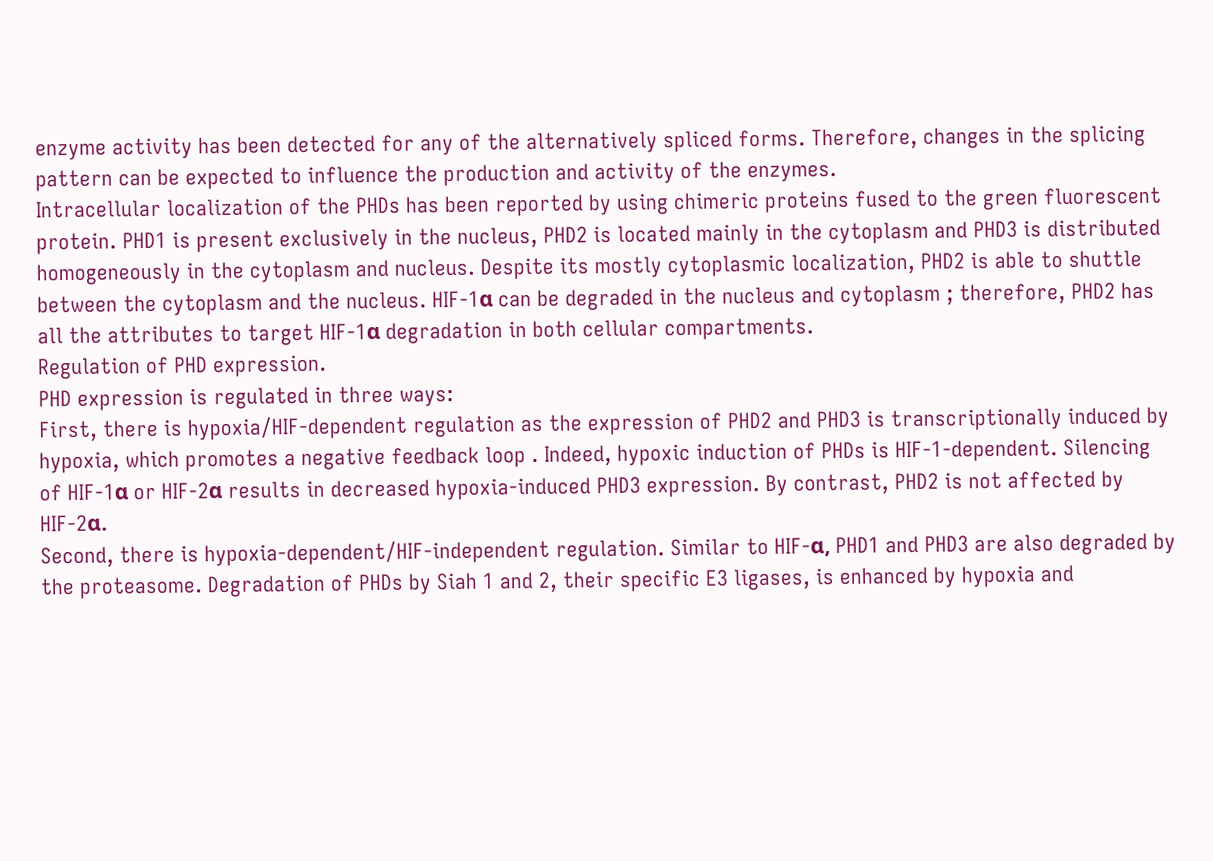enzyme activity has been detected for any of the alternatively spliced forms. Therefore, changes in the splicing pattern can be expected to influence the production and activity of the enzymes.
Intracellular localization of the PHDs has been reported by using chimeric proteins fused to the green fluorescent protein. PHD1 is present exclusively in the nucleus, PHD2 is located mainly in the cytoplasm and PHD3 is distributed homogeneously in the cytoplasm and nucleus. Despite its mostly cytoplasmic localization, PHD2 is able to shuttle between the cytoplasm and the nucleus. HIF-1α can be degraded in the nucleus and cytoplasm ; therefore, PHD2 has all the attributes to target HIF-1α degradation in both cellular compartments.
Regulation of PHD expression.
PHD expression is regulated in three ways:
First, there is hypoxia/HIF-dependent regulation as the expression of PHD2 and PHD3 is transcriptionally induced by hypoxia, which promotes a negative feedback loop . Indeed, hypoxic induction of PHDs is HIF-1-dependent. Silencing of HIF-1α or HIF-2α results in decreased hypoxia-induced PHD3 expression. By contrast, PHD2 is not affected by HIF-2α.
Second, there is hypoxia-dependent/HIF-independent regulation. Similar to HIF-α, PHD1 and PHD3 are also degraded by the proteasome. Degradation of PHDs by Siah 1 and 2, their specific E3 ligases, is enhanced by hypoxia and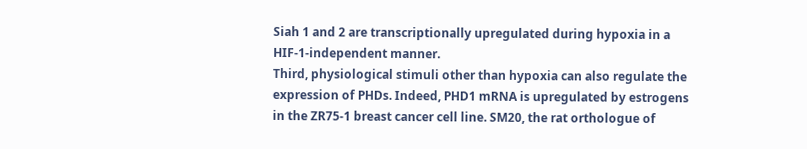Siah 1 and 2 are transcriptionally upregulated during hypoxia in a HIF-1-independent manner.
Third, physiological stimuli other than hypoxia can also regulate the expression of PHDs. Indeed, PHD1 mRNA is upregulated by estrogens in the ZR75-1 breast cancer cell line. SM20, the rat orthologue of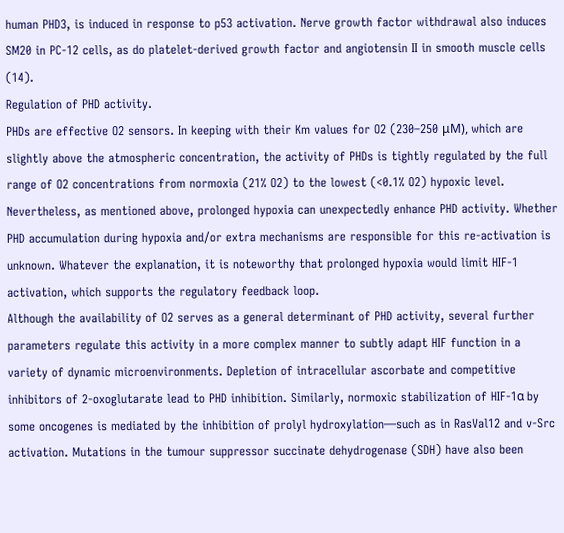human PHD3, is induced in response to p53 activation. Nerve growth factor withdrawal also induces SM20 in PC-12 cells, as do platelet-derived growth factor and angiotensin II in smooth muscle cells (14).
Regulation of PHD activity.
PHDs are effective O2 sensors. In keeping with their Km values for O2 (230–250 μM), which are slightly above the atmospheric concentration, the activity of PHDs is tightly regulated by the full range of O2 concentrations from normoxia (21% O2) to the lowest (<0.1% O2) hypoxic level. Nevertheless, as mentioned above, prolonged hypoxia can unexpectedly enhance PHD activity. Whether PHD accumulation during hypoxia and/or extra mechanisms are responsible for this re-activation is unknown. Whatever the explanation, it is noteworthy that prolonged hypoxia would limit HIF-1 activation, which supports the regulatory feedback loop.
Although the availability of O2 serves as a general determinant of PHD activity, several further parameters regulate this activity in a more complex manner to subtly adapt HIF function in a variety of dynamic microenvironments. Depletion of intracellular ascorbate and competitive inhibitors of 2-oxoglutarate lead to PHD inhibition. Similarly, normoxic stabilization of HIF-1α by some oncogenes is mediated by the inhibition of prolyl hydroxylation—such as in RasVal12 and v-Src activation. Mutations in the tumour suppressor succinate dehydrogenase (SDH) have also been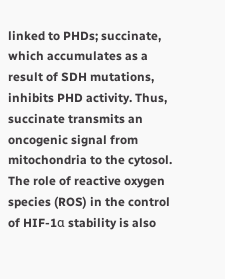linked to PHDs; succinate, which accumulates as a result of SDH mutations, inhibits PHD activity. Thus, succinate transmits an oncogenic signal from mitochondria to the cytosol.
The role of reactive oxygen species (ROS) in the control of HIF-1α stability is also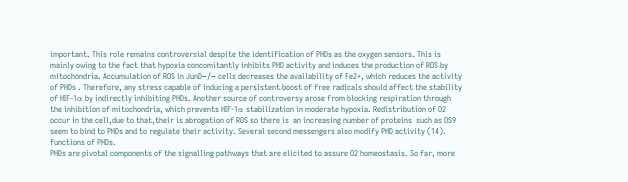important. This role remains controversial despite the identification of PHDs as the oxygen sensors. This is mainly owing to the fact that hypoxia concomitantly inhibits PHD activity and induces the production of ROS by mitochondria. Accumulation of ROS in JunD−/− cells decreases the availability of Fe2+, which reduces the activity of PHDs . Therefore, any stress capable of inducing a persistent boost of free radicals should affect the stability of HIF-1α by indirectly inhibiting PHDs. Another source of controversy arose from blocking respiration through the inhibition of mitochondria, which prevents HIF-1α stabilization in moderate hypoxia. Redistribution of O2 occur in the cell,due to that,their is abrogation of ROS so there is  an increasing number of proteins  such as OS9 seem to bind to PHDs and to regulate their activity. Several second messengers also modify PHD activity (14).
functions of PHDs.
PHDs are pivotal components of the signalling pathways that are elicited to assure O2 homeostasis. So far, more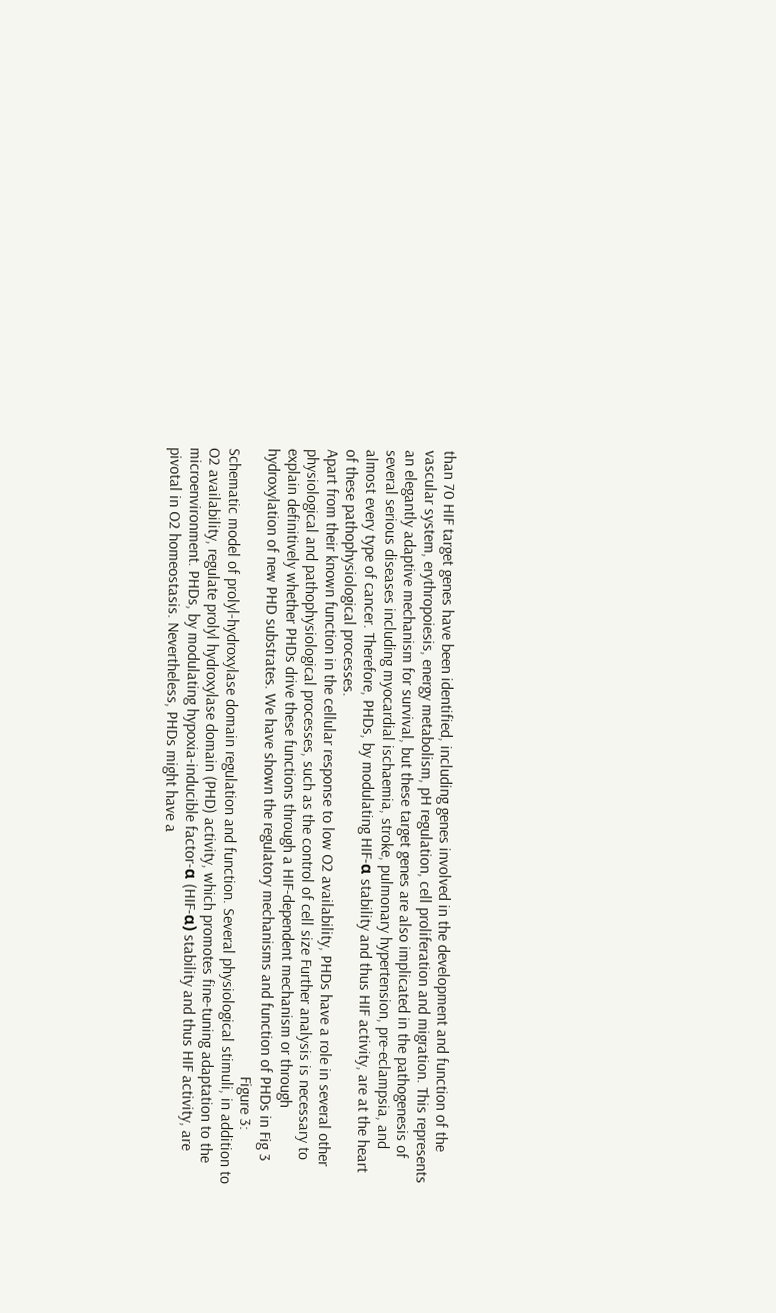than 70 HIF target genes have been identified, including genes involved in the development and function of the vascular system, erythropoiesis, energy metabolism, pH regulation, cell proliferation and migration. This represents an elegantly adaptive mechanism for survival, but these target genes are also implicated in the pathogenesis of several serious diseases including myocardial ischaemia, stroke, pulmonary hypertension, pre-eclampsia, and almost every type of cancer. Therefore, PHDs, by modulating HIF-α stability and thus HIF activity, are at the heart of these pathophysiological processes.
Apart from their known function in the cellular response to low O2 availability, PHDs have a role in several other physiological and pathophysiological processes, such as the control of cell size Further analysis is necessary to explain definitively whether PHDs drive these functions through a HIF-dependent mechanism or through hydroxylation of new PHD substrates. We have shown the regulatory mechanisms and function of PHDs in Fig 3
                                                                                                                                                             Figure 3: Schematic model of prolyl-hydroxylase domain regulation and function. Several physiological stimuli, in addition to O2 availability, regulate prolyl hydroxylase domain (PHD) activity, which promotes fine-tuning adaptation to the microenvironment. PHDs, by modulating hypoxia-inducible factor-α (HIF-α) stability and thus HIF activity, are pivotal in O2 homeostasis. Nevertheless, PHDs might have a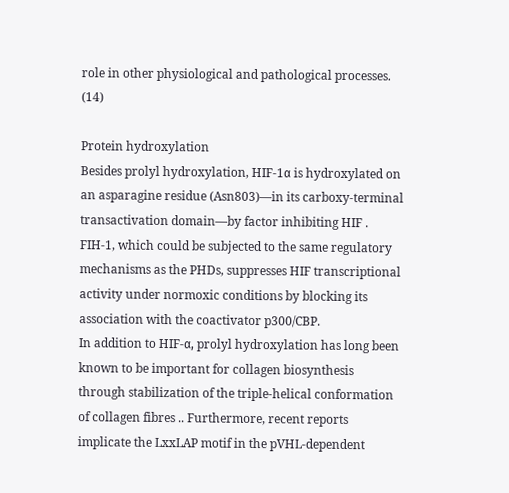role in other physiological and pathological processes. (14)

Protein hydroxylation
Besides prolyl hydroxylation, HIF-1α is hydroxylated on an asparagine residue (Asn803)—in its carboxy-terminal transactivation domain—by factor inhibiting HIF . FIH-1, which could be subjected to the same regulatory mechanisms as the PHDs, suppresses HIF transcriptional activity under normoxic conditions by blocking its association with the coactivator p300/CBP.
In addition to HIF-α, prolyl hydroxylation has long been known to be important for collagen biosynthesis through stabilization of the triple-helical conformation of collagen fibres .. Furthermore, recent reports implicate the LxxLAP motif in the pVHL-dependent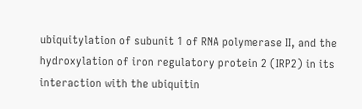ubiquitylation of subunit 1 of RNA polymerase II, and the hydroxylation of iron regulatory protein 2 (IRP2) in its interaction with the ubiquitin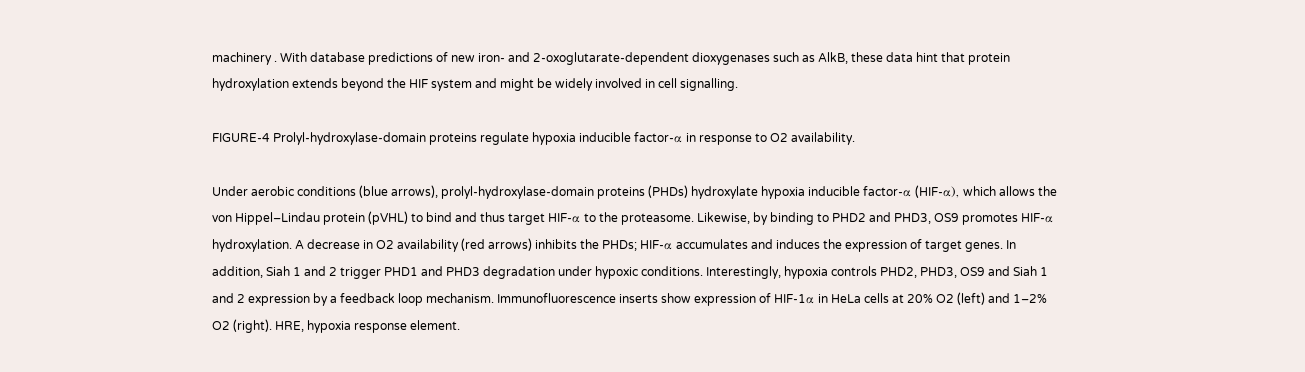machinery . With database predictions of new iron- and 2-oxoglutarate-dependent dioxygenases such as AlkB, these data hint that protein hydroxylation extends beyond the HIF system and might be widely involved in cell signalling.

FIGURE-4 Prolyl-hydroxylase-domain proteins regulate hypoxia inducible factor-α in response to O2 availability.

Under aerobic conditions (blue arrows), prolyl-hydroxylase-domain proteins (PHDs) hydroxylate hypoxia inducible factor-α (HIF-α), which allows the von Hippel–Lindau protein (pVHL) to bind and thus target HIF-α to the proteasome. Likewise, by binding to PHD2 and PHD3, OS9 promotes HIF-α hydroxylation. A decrease in O2 availability (red arrows) inhibits the PHDs; HIF-α accumulates and induces the expression of target genes. In addition, Siah 1 and 2 trigger PHD1 and PHD3 degradation under hypoxic conditions. Interestingly, hypoxia controls PHD2, PHD3, OS9 and Siah 1 and 2 expression by a feedback loop mechanism. Immunofluorescence inserts show expression of HIF-1α in HeLa cells at 20% O2 (left) and 1–2% O2 (right). HRE, hypoxia response element.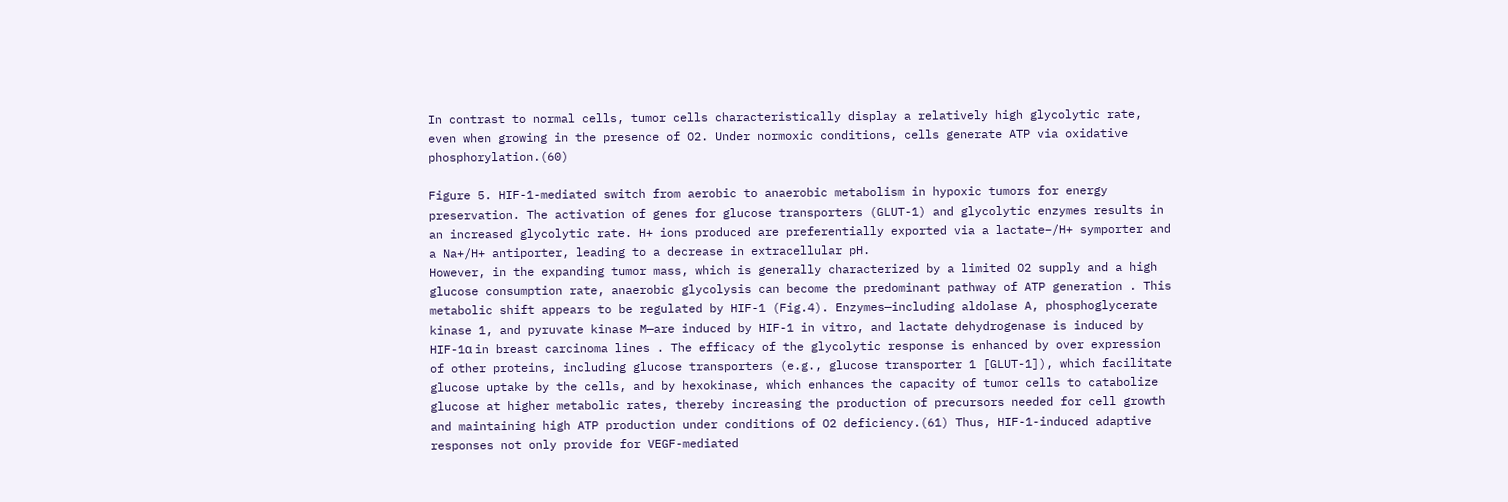In contrast to normal cells, tumor cells characteristically display a relatively high glycolytic rate, even when growing in the presence of O2. Under normoxic conditions, cells generate ATP via oxidative phosphorylation.(60)

Figure 5. HIF-1-mediated switch from aerobic to anaerobic metabolism in hypoxic tumors for energy preservation. The activation of genes for glucose transporters (GLUT-1) and glycolytic enzymes results in an increased glycolytic rate. H+ ions produced are preferentially exported via a lactate–/H+ symporter and a Na+/H+ antiporter, leading to a decrease in extracellular pH.
However, in the expanding tumor mass, which is generally characterized by a limited O2 supply and a high glucose consumption rate, anaerobic glycolysis can become the predominant pathway of ATP generation . This metabolic shift appears to be regulated by HIF-1 (Fig.4). Enzymes—including aldolase A, phosphoglycerate kinase 1, and pyruvate kinase M—are induced by HIF-1 in vitro, and lactate dehydrogenase is induced by HIF-1α in breast carcinoma lines . The efficacy of the glycolytic response is enhanced by over expression of other proteins, including glucose transporters (e.g., glucose transporter 1 [GLUT-1]), which facilitate glucose uptake by the cells, and by hexokinase, which enhances the capacity of tumor cells to catabolize glucose at higher metabolic rates, thereby increasing the production of precursors needed for cell growth and maintaining high ATP production under conditions of O2 deficiency.(61) Thus, HIF-1-induced adaptive responses not only provide for VEGF-mediated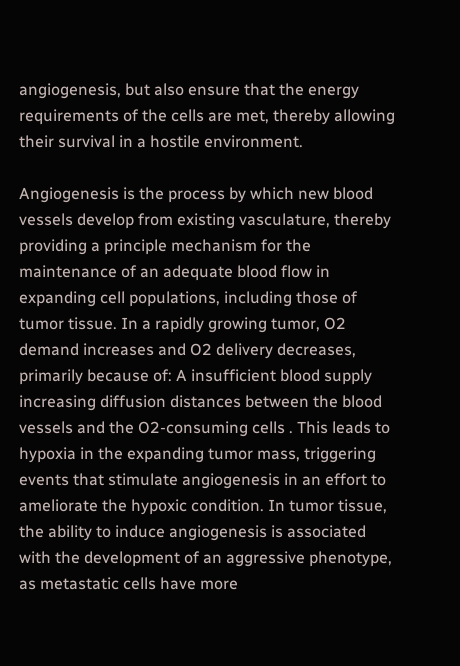angiogenesis, but also ensure that the energy requirements of the cells are met, thereby allowing their survival in a hostile environment.

Angiogenesis is the process by which new blood vessels develop from existing vasculature, thereby providing a principle mechanism for the maintenance of an adequate blood flow in expanding cell populations, including those of tumor tissue. In a rapidly growing tumor, O2 demand increases and O2 delivery decreases, primarily because of: A insufficient blood supply  increasing diffusion distances between the blood vessels and the O2-consuming cells . This leads to hypoxia in the expanding tumor mass, triggering events that stimulate angiogenesis in an effort to ameliorate the hypoxic condition. In tumor tissue, the ability to induce angiogenesis is associated with the development of an aggressive phenotype, as metastatic cells have more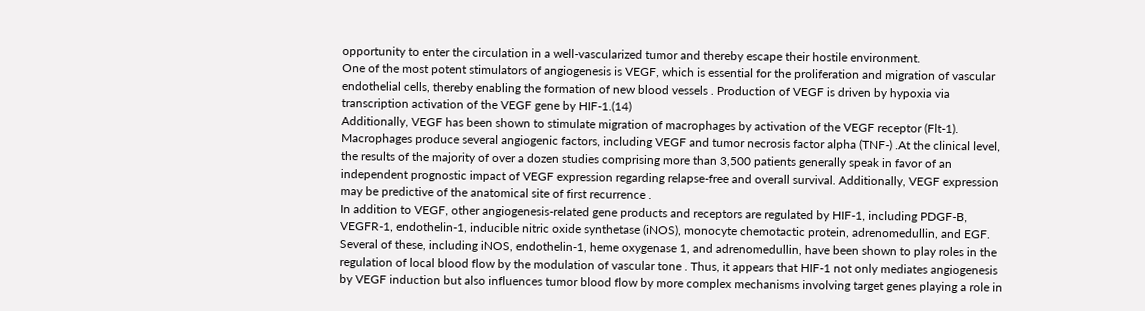opportunity to enter the circulation in a well-vascularized tumor and thereby escape their hostile environment.
One of the most potent stimulators of angiogenesis is VEGF, which is essential for the proliferation and migration of vascular endothelial cells, thereby enabling the formation of new blood vessels . Production of VEGF is driven by hypoxia via transcription activation of the VEGF gene by HIF-1.(14)
Additionally, VEGF has been shown to stimulate migration of macrophages by activation of the VEGF receptor (Flt-1). Macrophages produce several angiogenic factors, including VEGF and tumor necrosis factor alpha (TNF-) .At the clinical level, the results of the majority of over a dozen studies comprising more than 3,500 patients generally speak in favor of an independent prognostic impact of VEGF expression regarding relapse-free and overall survival. Additionally, VEGF expression may be predictive of the anatomical site of first recurrence .
In addition to VEGF, other angiogenesis-related gene products and receptors are regulated by HIF-1, including PDGF-B, VEGFR-1, endothelin-1, inducible nitric oxide synthetase (iNOS), monocyte chemotactic protein, adrenomedullin, and EGF. Several of these, including iNOS, endothelin-1, heme oxygenase 1, and adrenomedullin, have been shown to play roles in the regulation of local blood flow by the modulation of vascular tone . Thus, it appears that HIF-1 not only mediates angiogenesis by VEGF induction but also influences tumor blood flow by more complex mechanisms involving target genes playing a role in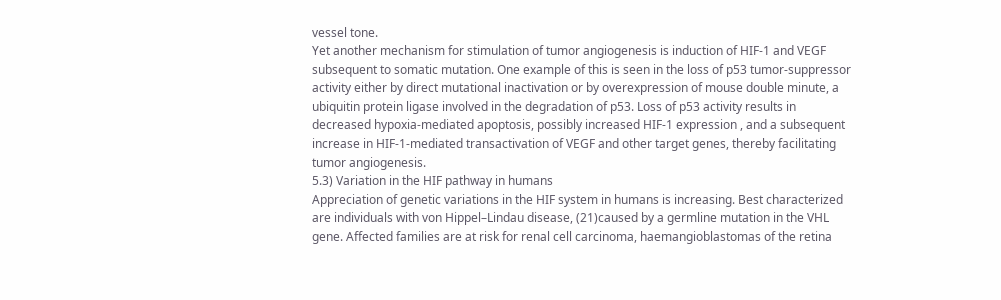vessel tone.
Yet another mechanism for stimulation of tumor angiogenesis is induction of HIF-1 and VEGF subsequent to somatic mutation. One example of this is seen in the loss of p53 tumor-suppressor activity either by direct mutational inactivation or by overexpression of mouse double minute, a ubiquitin protein ligase involved in the degradation of p53. Loss of p53 activity results in decreased hypoxia-mediated apoptosis, possibly increased HIF-1 expression , and a subsequent increase in HIF-1-mediated transactivation of VEGF and other target genes, thereby facilitating tumor angiogenesis.
5.3) Variation in the HIF pathway in humans
Appreciation of genetic variations in the HIF system in humans is increasing. Best characterized are individuals with von Hippel–Lindau disease, (21)caused by a germline mutation in the VHL gene. Affected families are at risk for renal cell carcinoma, haemangioblastomas of the retina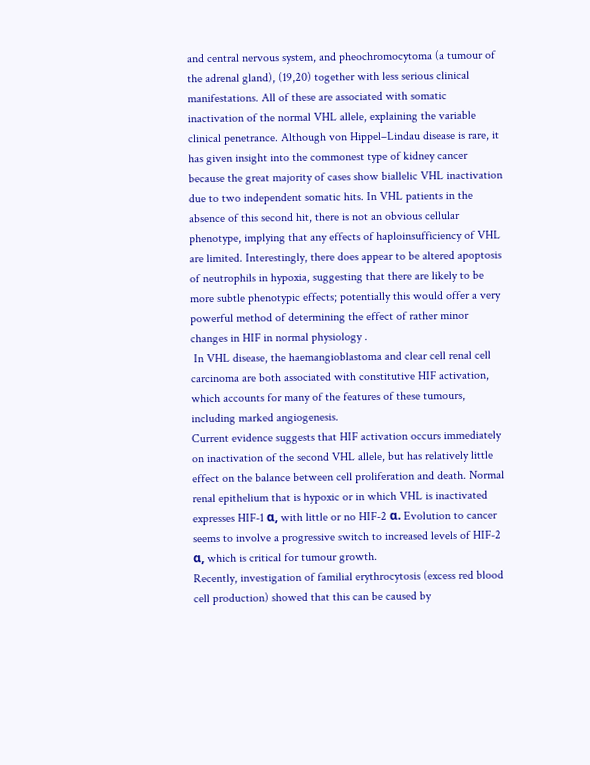and central nervous system, and pheochromocytoma (a tumour of the adrenal gland), (19,20) together with less serious clinical manifestations. All of these are associated with somatic inactivation of the normal VHL allele, explaining the variable clinical penetrance. Although von Hippel–Lindau disease is rare, it has given insight into the commonest type of kidney cancer because the great majority of cases show biallelic VHL inactivation due to two independent somatic hits. In VHL patients in the absence of this second hit, there is not an obvious cellular phenotype, implying that any effects of haploinsufficiency of VHL are limited. Interestingly, there does appear to be altered apoptosis of neutrophils in hypoxia, suggesting that there are likely to be more subtle phenotypic effects; potentially this would offer a very powerful method of determining the effect of rather minor changes in HIF in normal physiology .
 In VHL disease, the haemangioblastoma and clear cell renal cell carcinoma are both associated with constitutive HIF activation, which accounts for many of the features of these tumours, including marked angiogenesis.
Current evidence suggests that HIF activation occurs immediately on inactivation of the second VHL allele, but has relatively little effect on the balance between cell proliferation and death. Normal renal epithelium that is hypoxic or in which VHL is inactivated expresses HIF-1 α, with little or no HIF-2 α. Evolution to cancer seems to involve a progressive switch to increased levels of HIF-2 α, which is critical for tumour growth.
Recently, investigation of familial erythrocytosis (excess red blood cell production) showed that this can be caused by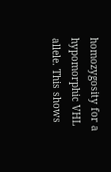homozygosity for a hypomorphic VHL allele. This shows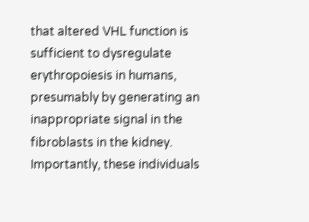that altered VHL function is sufficient to dysregulate erythropoiesis in humans, presumably by generating an inappropriate signal in the fibroblasts in the kidney. Importantly, these individuals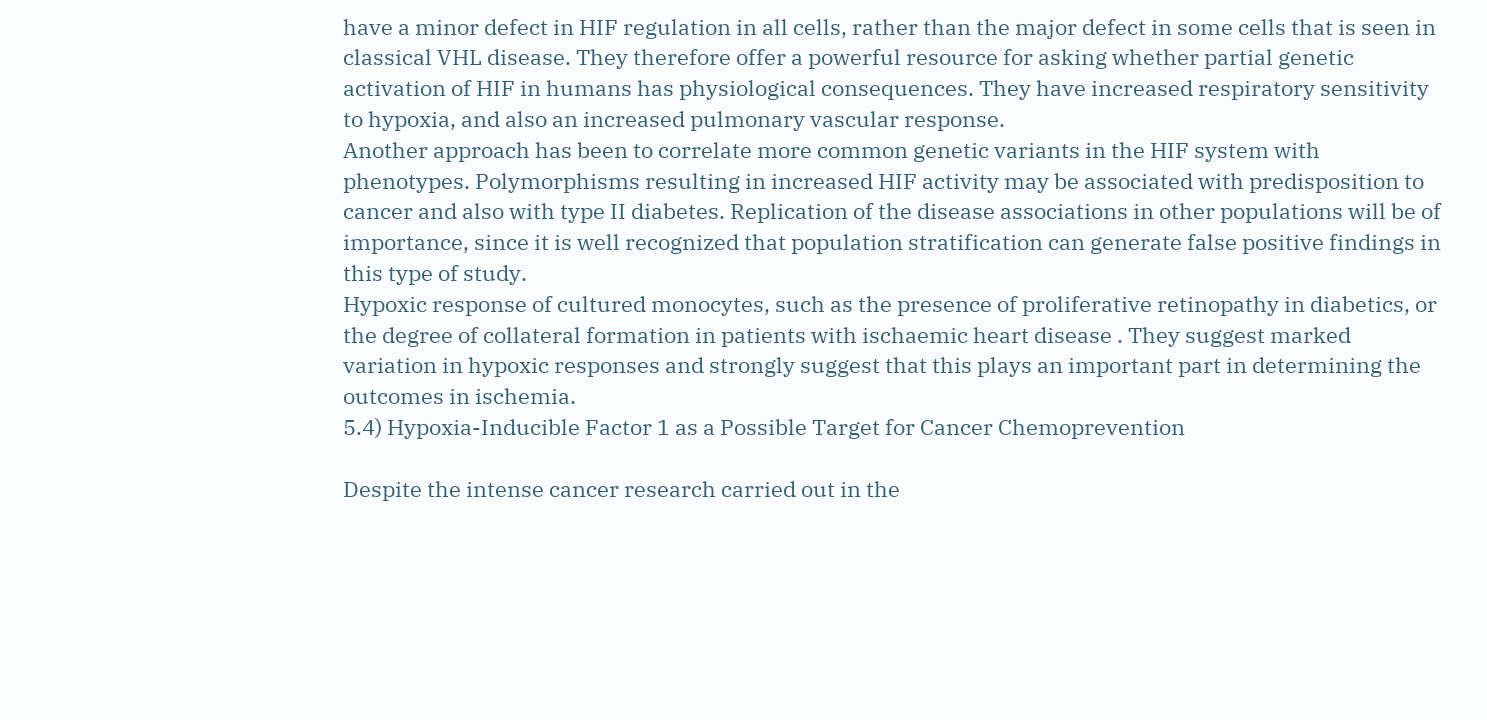have a minor defect in HIF regulation in all cells, rather than the major defect in some cells that is seen in classical VHL disease. They therefore offer a powerful resource for asking whether partial genetic activation of HIF in humans has physiological consequences. They have increased respiratory sensitivity to hypoxia, and also an increased pulmonary vascular response.
Another approach has been to correlate more common genetic variants in the HIF system with phenotypes. Polymorphisms resulting in increased HIF activity may be associated with predisposition to cancer and also with type II diabetes. Replication of the disease associations in other populations will be of importance, since it is well recognized that population stratification can generate false positive findings in this type of study.
Hypoxic response of cultured monocytes, such as the presence of proliferative retinopathy in diabetics, or the degree of collateral formation in patients with ischaemic heart disease . They suggest marked variation in hypoxic responses and strongly suggest that this plays an important part in determining the outcomes in ischemia.
5.4) Hypoxia-Inducible Factor 1 as a Possible Target for Cancer Chemoprevention

Despite the intense cancer research carried out in the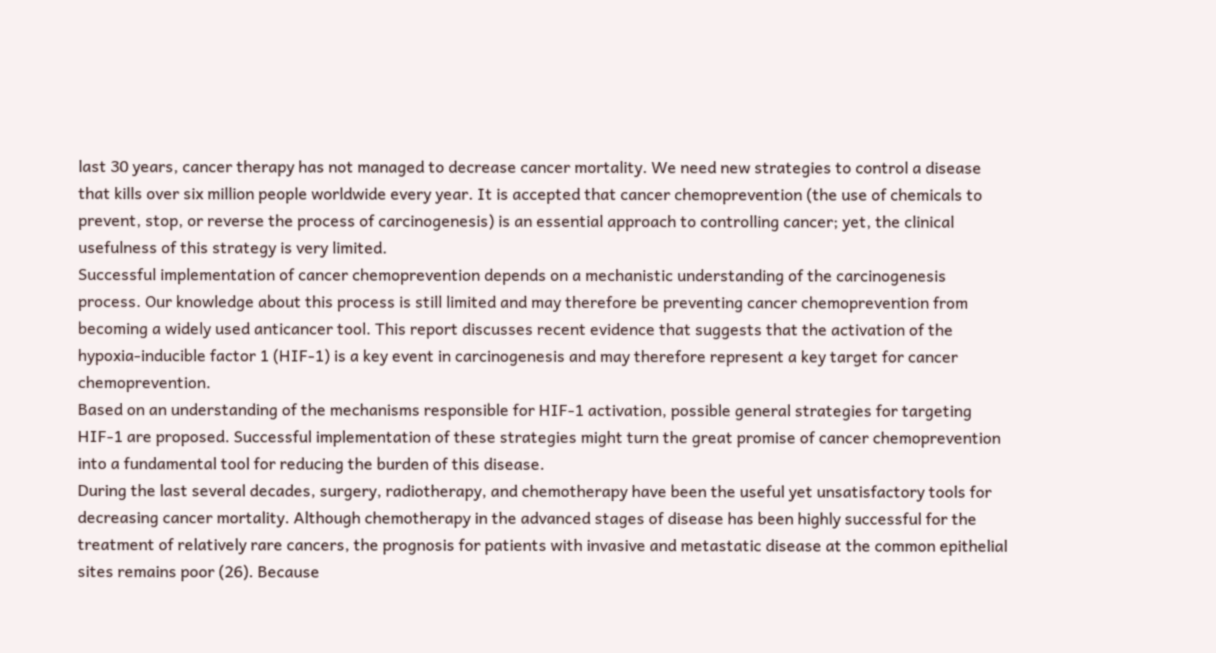last 30 years, cancer therapy has not managed to decrease cancer mortality. We need new strategies to control a disease that kills over six million people worldwide every year. It is accepted that cancer chemoprevention (the use of chemicals to prevent, stop, or reverse the process of carcinogenesis) is an essential approach to controlling cancer; yet, the clinical usefulness of this strategy is very limited.
Successful implementation of cancer chemoprevention depends on a mechanistic understanding of the carcinogenesis process. Our knowledge about this process is still limited and may therefore be preventing cancer chemoprevention from becoming a widely used anticancer tool. This report discusses recent evidence that suggests that the activation of the hypoxia-inducible factor 1 (HIF-1) is a key event in carcinogenesis and may therefore represent a key target for cancer chemoprevention.
Based on an understanding of the mechanisms responsible for HIF-1 activation, possible general strategies for targeting HIF-1 are proposed. Successful implementation of these strategies might turn the great promise of cancer chemoprevention into a fundamental tool for reducing the burden of this disease.
During the last several decades, surgery, radiotherapy, and chemotherapy have been the useful yet unsatisfactory tools for decreasing cancer mortality. Although chemotherapy in the advanced stages of disease has been highly successful for the treatment of relatively rare cancers, the prognosis for patients with invasive and metastatic disease at the common epithelial sites remains poor (26). Because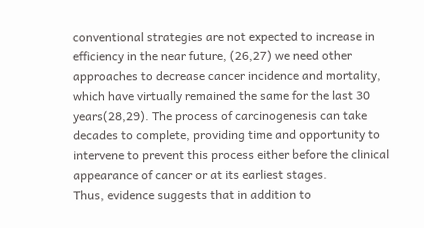conventional strategies are not expected to increase in efficiency in the near future, (26,27) we need other approaches to decrease cancer incidence and mortality, which have virtually remained the same for the last 30 years(28,29). The process of carcinogenesis can take decades to complete, providing time and opportunity to intervene to prevent this process either before the clinical appearance of cancer or at its earliest stages.
Thus, evidence suggests that in addition to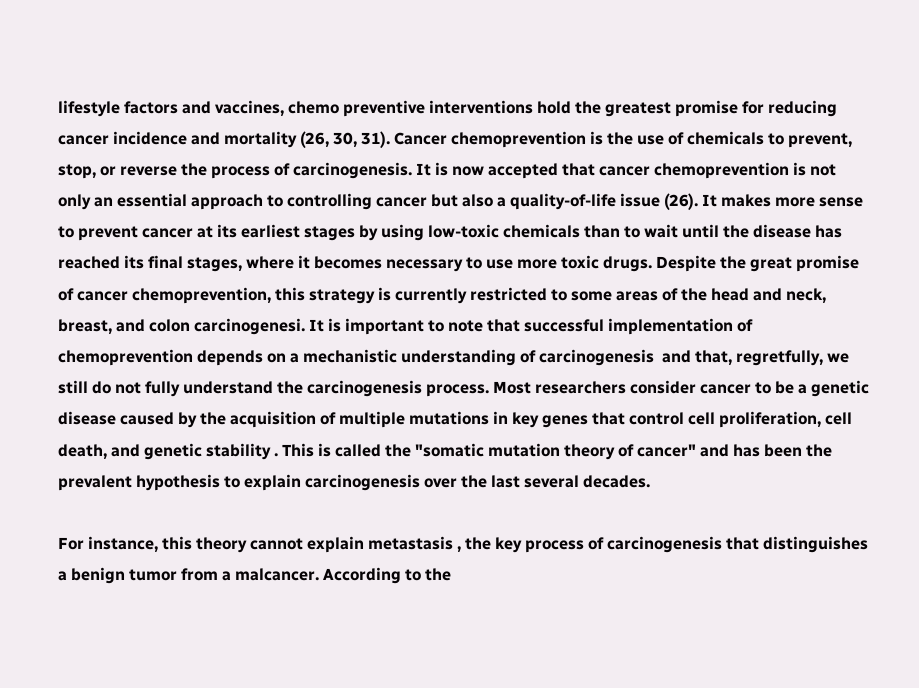lifestyle factors and vaccines, chemo preventive interventions hold the greatest promise for reducing cancer incidence and mortality (26, 30, 31). Cancer chemoprevention is the use of chemicals to prevent, stop, or reverse the process of carcinogenesis. It is now accepted that cancer chemoprevention is not only an essential approach to controlling cancer but also a quality-of-life issue (26). It makes more sense to prevent cancer at its earliest stages by using low-toxic chemicals than to wait until the disease has reached its final stages, where it becomes necessary to use more toxic drugs. Despite the great promise of cancer chemoprevention, this strategy is currently restricted to some areas of the head and neck, breast, and colon carcinogenesi. It is important to note that successful implementation of chemoprevention depends on a mechanistic understanding of carcinogenesis  and that, regretfully, we still do not fully understand the carcinogenesis process. Most researchers consider cancer to be a genetic disease caused by the acquisition of multiple mutations in key genes that control cell proliferation, cell death, and genetic stability . This is called the "somatic mutation theory of cancer" and has been the prevalent hypothesis to explain carcinogenesis over the last several decades.

For instance, this theory cannot explain metastasis , the key process of carcinogenesis that distinguishes a benign tumor from a malcancer. According to the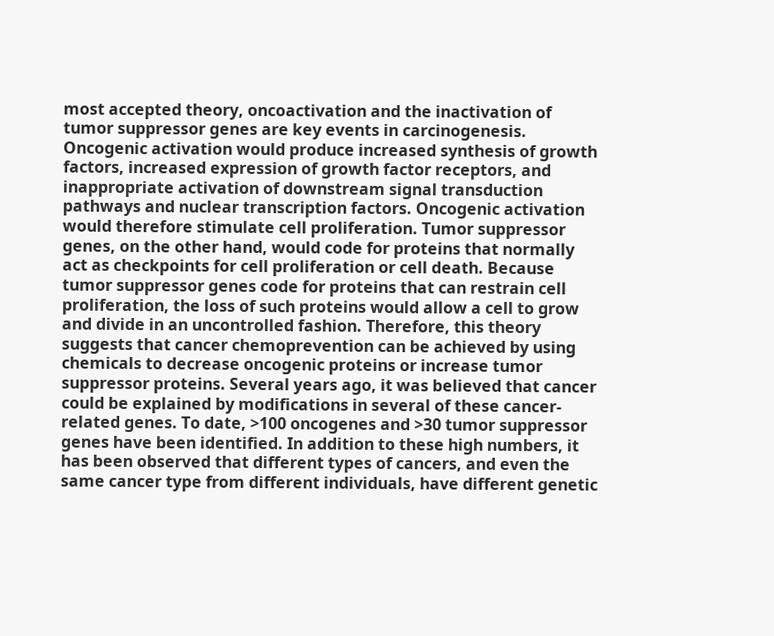most accepted theory, oncoactivation and the inactivation of tumor suppressor genes are key events in carcinogenesis. Oncogenic activation would produce increased synthesis of growth factors, increased expression of growth factor receptors, and inappropriate activation of downstream signal transduction pathways and nuclear transcription factors. Oncogenic activation would therefore stimulate cell proliferation. Tumor suppressor genes, on the other hand, would code for proteins that normally act as checkpoints for cell proliferation or cell death. Because tumor suppressor genes code for proteins that can restrain cell proliferation, the loss of such proteins would allow a cell to grow and divide in an uncontrolled fashion. Therefore, this theory suggests that cancer chemoprevention can be achieved by using chemicals to decrease oncogenic proteins or increase tumor suppressor proteins. Several years ago, it was believed that cancer could be explained by modifications in several of these cancer-related genes. To date, >100 oncogenes and >30 tumor suppressor genes have been identified. In addition to these high numbers, it has been observed that different types of cancers, and even the same cancer type from different individuals, have different genetic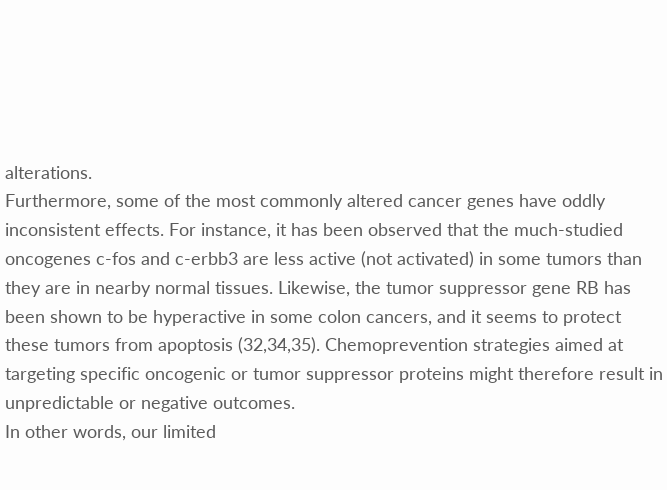alterations.
Furthermore, some of the most commonly altered cancer genes have oddly inconsistent effects. For instance, it has been observed that the much-studied oncogenes c-fos and c-erbb3 are less active (not activated) in some tumors than they are in nearby normal tissues. Likewise, the tumor suppressor gene RB has been shown to be hyperactive in some colon cancers, and it seems to protect these tumors from apoptosis (32,34,35). Chemoprevention strategies aimed at targeting specific oncogenic or tumor suppressor proteins might therefore result in unpredictable or negative outcomes.
In other words, our limited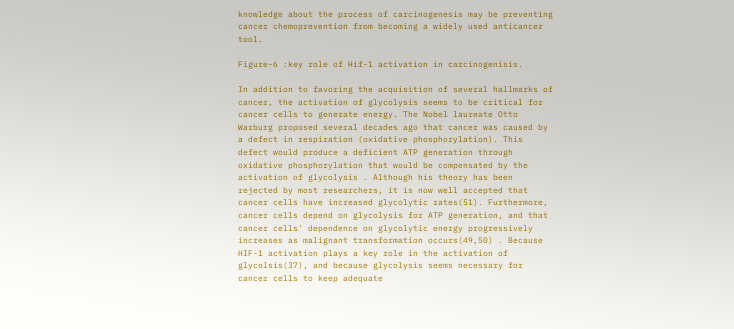knowledge about the process of carcinogenesis may be preventing cancer chemoprevention from becoming a widely used anticancer tool.

Figure-6 :key role of Hif-1 activation in carcinogenisis.

In addition to favoring the acquisition of several hallmarks of cancer, the activation of glycolysis seems to be critical for cancer cells to generate energy. The Nobel laureate Otto Warburg proposed several decades ago that cancer was caused by a defect in respiration (oxidative phosphorylation). This defect would produce a deficient ATP generation through oxidative phosphorylation that would be compensated by the activation of glycolysis . Although his theory has been rejected by most researchers, it is now well accepted that cancer cells have increased glycolytic rates(51). Furthermore, cancer cells depend on glycolysis for ATP generation, and that cancer cells' dependence on glycolytic energy progressively increases as malignant transformation occurs(49,50) . Because HIF-1 activation plays a key role in the activation of glycolsis(37), and because glycolysis seems necessary for cancer cells to keep adequate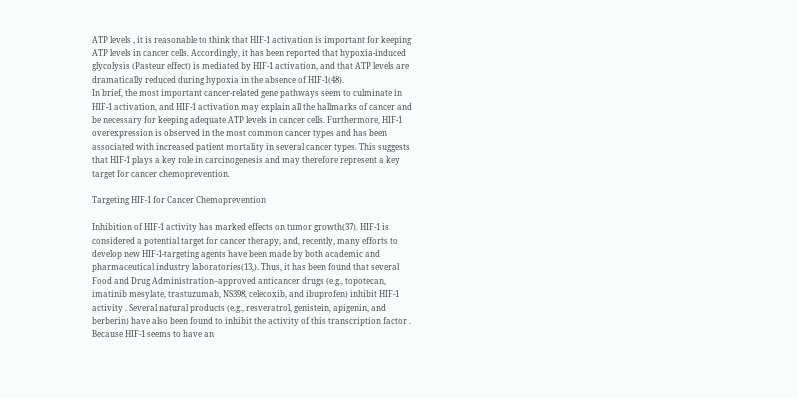ATP levels , it is reasonable to think that HIF-1 activation is important for keeping ATP levels in cancer cells. Accordingly, it has been reported that hypoxia-induced glycolysis (Pasteur effect) is mediated by HIF-1 activation, and that ATP levels are dramatically reduced during hypoxia in the absence of HIF-1(48).
In brief, the most important cancer-related gene pathways seem to culminate in HIF-1 activation, and HIF-1 activation may explain all the hallmarks of cancer and be necessary for keeping adequate ATP levels in cancer cells. Furthermore, HIF-1 overexpression is observed in the most common cancer types and has been associated with increased patient mortality in several cancer types. This suggests that HIF-1 plays a key role in carcinogenesis and may therefore represent a key target for cancer chemoprevention.

Targeting HIF-1 for Cancer Chemoprevention

Inhibition of HIF-1 activity has marked effects on tumor growth(37). HIF-1 is considered a potential target for cancer therapy, and, recently, many efforts to develop new HIF-1-targeting agents have been made by both academic and pharmaceutical industry laboratories(13,). Thus, it has been found that several Food and Drug Administration–approved anticancer drugs (e.g., topotecan, imatinib mesylate, trastuzumab, NS398, celecoxib, and ibuprofen) inhibit HIF-1 activity . Several natural products (e.g., resveratrol, genistein, apigenin, and berberin) have also been found to inhibit the activity of this transcription factor . Because HIF-1 seems to have an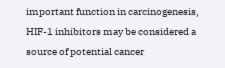important function in carcinogenesis, HIF-1 inhibitors may be considered a source of potential cancer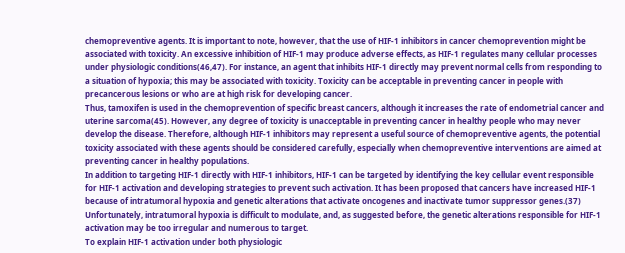chemopreventive agents. It is important to note, however, that the use of HIF-1 inhibitors in cancer chemoprevention might be associated with toxicity. An excessive inhibition of HIF-1 may produce adverse effects, as HIF-1 regulates many cellular processes under physiologic conditions(46,47). For instance, an agent that inhibits HIF-1 directly may prevent normal cells from responding to a situation of hypoxia; this may be associated with toxicity. Toxicity can be acceptable in preventing cancer in people with precancerous lesions or who are at high risk for developing cancer.
Thus, tamoxifen is used in the chemoprevention of specific breast cancers, although it increases the rate of endometrial cancer and uterine sarcoma(45). However, any degree of toxicity is unacceptable in preventing cancer in healthy people who may never develop the disease. Therefore, although HIF-1 inhibitors may represent a useful source of chemopreventive agents, the potential toxicity associated with these agents should be considered carefully, especially when chemopreventive interventions are aimed at preventing cancer in healthy populations.
In addition to targeting HIF-1 directly with HIF-1 inhibitors, HIF-1 can be targeted by identifying the key cellular event responsible for HIF-1 activation and developing strategies to prevent such activation. It has been proposed that cancers have increased HIF-1 because of intratumoral hypoxia and genetic alterations that activate oncogenes and inactivate tumor suppressor genes.(37) Unfortunately, intratumoral hypoxia is difficult to modulate, and, as suggested before, the genetic alterations responsible for HIF-1 activation may be too irregular and numerous to target.
To explain HIF-1 activation under both physiologic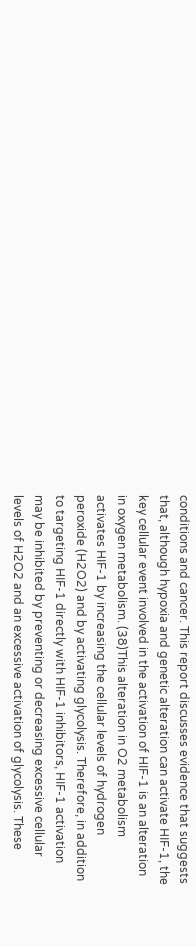conditions and cancer. This report discusses evidence that suggests that, although hypoxia and genetic alteration can activate HIF-1, the key cellular event involved in the activation of HIF-1 is an alteration in oxygen metabolism. (38)This alteration in O2 metabolism activates HIF-1 by increasing the cellular levels of hydrogen peroxide (H2O2) and by activating glycolysis. Therefore, in addition to targeting HIF-1 directly with HIF-1 inhibitors, HIF-1 activation may be inhibited by preventing or decreasing excessive cellular levels of H2O2 and an excessive activation of glycolysis. These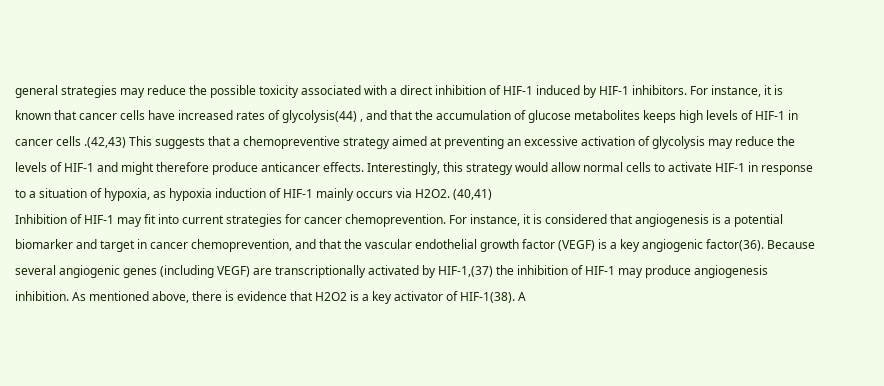general strategies may reduce the possible toxicity associated with a direct inhibition of HIF-1 induced by HIF-1 inhibitors. For instance, it is known that cancer cells have increased rates of glycolysis(44) , and that the accumulation of glucose metabolites keeps high levels of HIF-1 in cancer cells .(42,43) This suggests that a chemopreventive strategy aimed at preventing an excessive activation of glycolysis may reduce the levels of HIF-1 and might therefore produce anticancer effects. Interestingly, this strategy would allow normal cells to activate HIF-1 in response to a situation of hypoxia, as hypoxia induction of HIF-1 mainly occurs via H2O2. (40,41)
Inhibition of HIF-1 may fit into current strategies for cancer chemoprevention. For instance, it is considered that angiogenesis is a potential biomarker and target in cancer chemoprevention, and that the vascular endothelial growth factor (VEGF) is a key angiogenic factor(36). Because several angiogenic genes (including VEGF) are transcriptionally activated by HIF-1,(37) the inhibition of HIF-1 may produce angiogenesis inhibition. As mentioned above, there is evidence that H2O2 is a key activator of HIF-1(38). A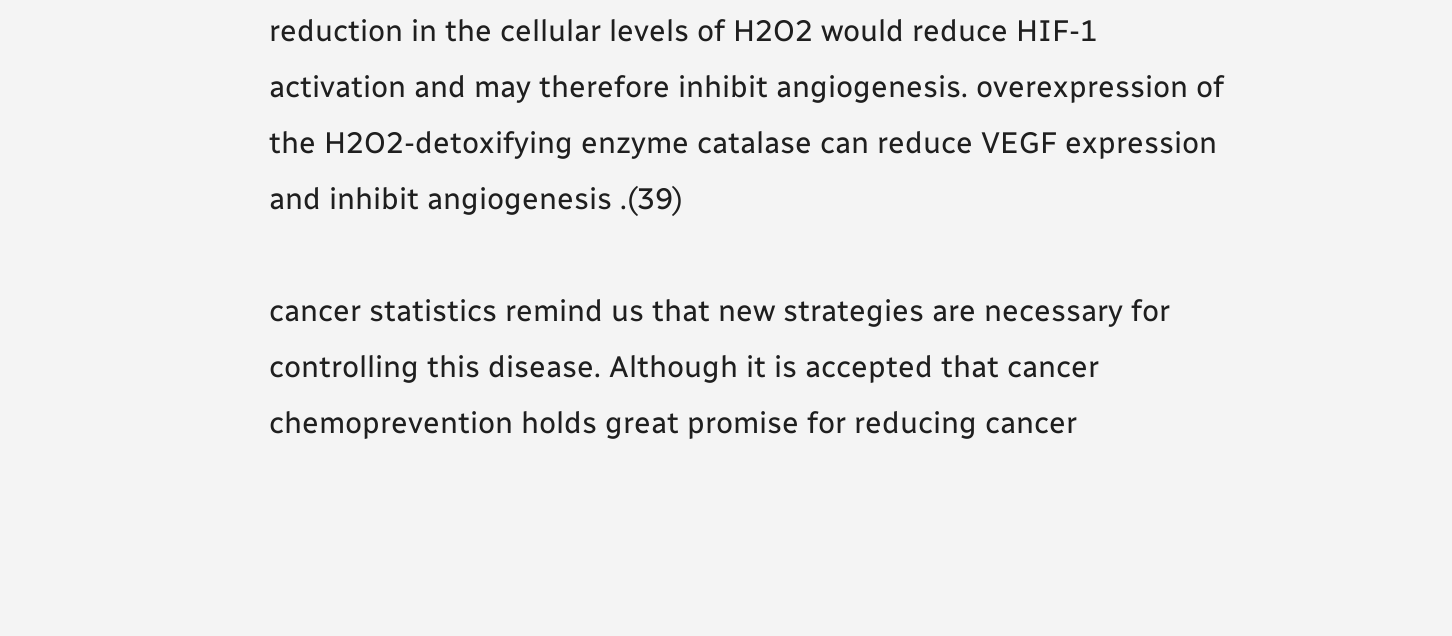reduction in the cellular levels of H2O2 would reduce HIF-1 activation and may therefore inhibit angiogenesis. overexpression of the H2O2-detoxifying enzyme catalase can reduce VEGF expression and inhibit angiogenesis .(39)

cancer statistics remind us that new strategies are necessary for controlling this disease. Although it is accepted that cancer chemoprevention holds great promise for reducing cancer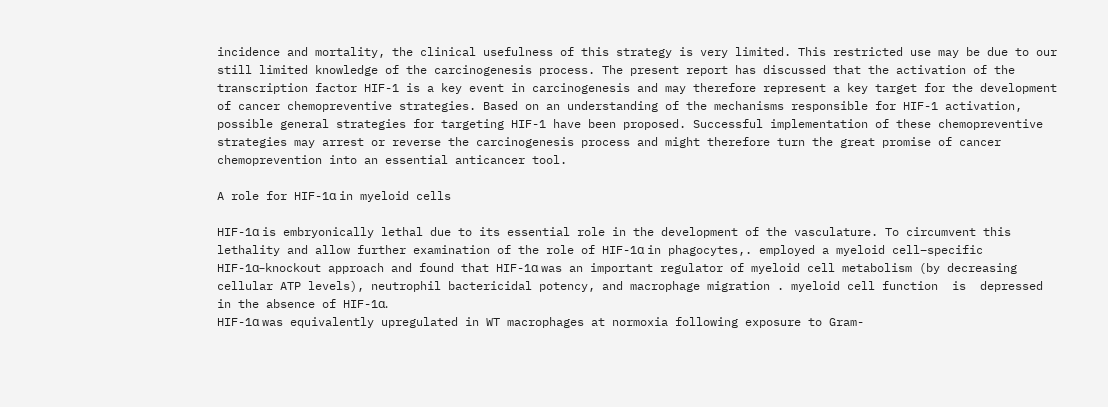incidence and mortality, the clinical usefulness of this strategy is very limited. This restricted use may be due to our still limited knowledge of the carcinogenesis process. The present report has discussed that the activation of the transcription factor HIF-1 is a key event in carcinogenesis and may therefore represent a key target for the development of cancer chemopreventive strategies. Based on an understanding of the mechanisms responsible for HIF-1 activation, possible general strategies for targeting HIF-1 have been proposed. Successful implementation of these chemopreventive strategies may arrest or reverse the carcinogenesis process and might therefore turn the great promise of cancer chemoprevention into an essential anticancer tool.

A role for HIF-1α in myeloid cells

HIF-1α is embryonically lethal due to its essential role in the development of the vasculature. To circumvent this lethality and allow further examination of the role of HIF-1α in phagocytes,. employed a myeloid cell–specific HIF-1α–knockout approach and found that HIF-1α was an important regulator of myeloid cell metabolism (by decreasing cellular ATP levels), neutrophil bactericidal potency, and macrophage migration . myeloid cell function  is  depressed  in the absence of HIF-1α.
HIF-1α was equivalently upregulated in WT macrophages at normoxia following exposure to Gram-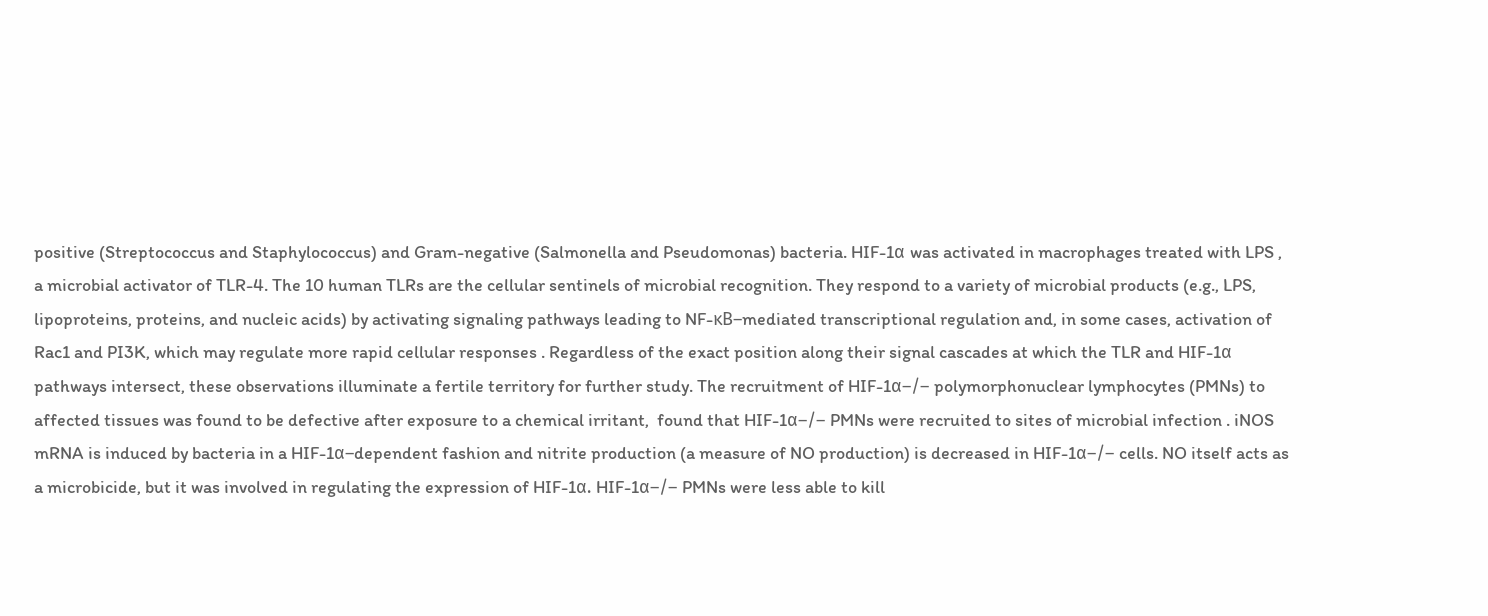positive (Streptococcus and Staphylococcus) and Gram-negative (Salmonella and Pseudomonas) bacteria. HIF-1α was activated in macrophages treated with LPS , a microbial activator of TLR-4. The 10 human TLRs are the cellular sentinels of microbial recognition. They respond to a variety of microbial products (e.g., LPS, lipoproteins, proteins, and nucleic acids) by activating signaling pathways leading to NF-κB–mediated transcriptional regulation and, in some cases, activation of Rac1 and PI3K, which may regulate more rapid cellular responses . Regardless of the exact position along their signal cascades at which the TLR and HIF-1α pathways intersect, these observations illuminate a fertile territory for further study. The recruitment of HIF-1α–/– polymorphonuclear lymphocytes (PMNs) to affected tissues was found to be defective after exposure to a chemical irritant,  found that HIF-1α–/– PMNs were recruited to sites of microbial infection . iNOS mRNA is induced by bacteria in a HIF-1α–dependent fashion and nitrite production (a measure of NO production) is decreased in HIF-1α–/– cells. NO itself acts as a microbicide, but it was involved in regulating the expression of HIF-1α. HIF-1α–/– PMNs were less able to kill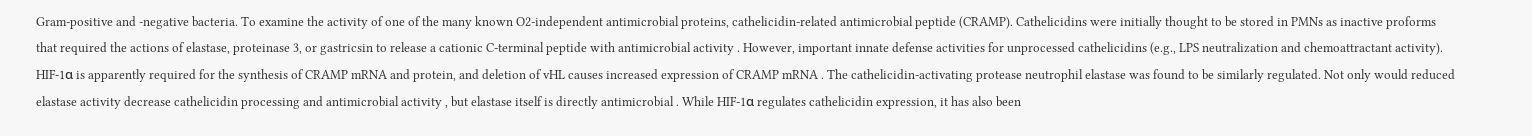Gram-positive and -negative bacteria. To examine the activity of one of the many known O2-independent antimicrobial proteins, cathelicidin-related antimicrobial peptide (CRAMP). Cathelicidins were initially thought to be stored in PMNs as inactive proforms that required the actions of elastase, proteinase 3, or gastricsin to release a cationic C-terminal peptide with antimicrobial activity . However, important innate defense activities for unprocessed cathelicidins (e.g., LPS neutralization and chemoattractant activity). HIF-1α is apparently required for the synthesis of CRAMP mRNA and protein, and deletion of vHL causes increased expression of CRAMP mRNA . The cathelicidin-activating protease neutrophil elastase was found to be similarly regulated. Not only would reduced elastase activity decrease cathelicidin processing and antimicrobial activity , but elastase itself is directly antimicrobial . While HIF-1α regulates cathelicidin expression, it has also been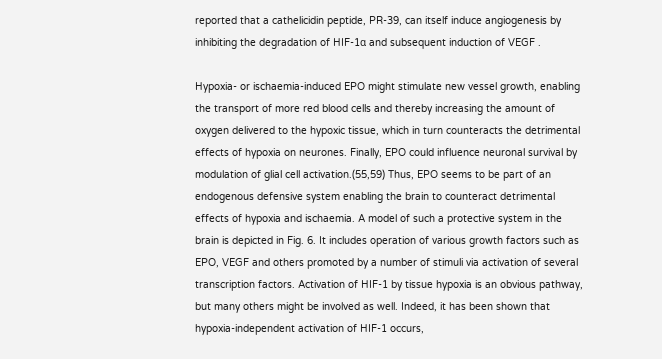reported that a cathelicidin peptide, PR-39, can itself induce angiogenesis by inhibiting the degradation of HIF-1α and subsequent induction of VEGF .

Hypoxia- or ischaemia-induced EPO might stimulate new vessel growth, enabling the transport of more red blood cells and thereby increasing the amount of oxygen delivered to the hypoxic tissue, which in turn counteracts the detrimental effects of hypoxia on neurones. Finally, EPO could influence neuronal survival by modulation of glial cell activation.(55,59) Thus, EPO seems to be part of an endogenous defensive system enabling the brain to counteract detrimental effects of hypoxia and ischaemia. A model of such a protective system in the brain is depicted in Fig. 6. It includes operation of various growth factors such as EPO, VEGF and others promoted by a number of stimuli via activation of several transcription factors. Activation of HIF-1 by tissue hypoxia is an obvious pathway, but many others might be involved as well. Indeed, it has been shown that hypoxia-independent activation of HIF-1 occurs,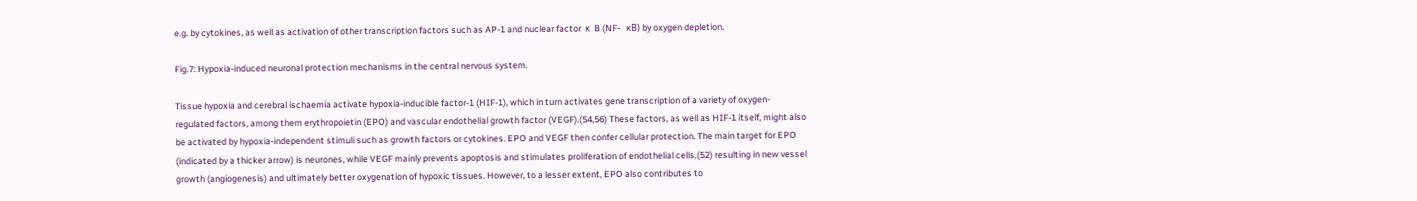e.g. by cytokines, as well as activation of other transcription factors such as AP-1 and nuclear factor  κ  B (NF-   κB) by oxygen depletion.

Fig.7: Hypoxia-induced neuronal protection mechanisms in the central nervous system.

Tissue hypoxia and cerebral ischaemia activate hypoxia-inducible factor-1 (HIF-1), which in turn activates gene transcription of a variety of oxygen-regulated factors, among them erythropoietin (EPO) and vascular endothelial growth factor (VEGF).(54,56) These factors, as well as HIF-1 itself, might also be activated by hypoxia-independent stimuli such as growth factors or cytokines. EPO and VEGF then confer cellular protection. The main target for EPO (indicated by a thicker arrow) is neurones, while VEGF mainly prevents apoptosis and stimulates proliferation of endothelial cells,(52) resulting in new vessel growth (angiogenesis) and ultimately better oxygenation of hypoxic tissues. However, to a lesser extent, EPO also contributes to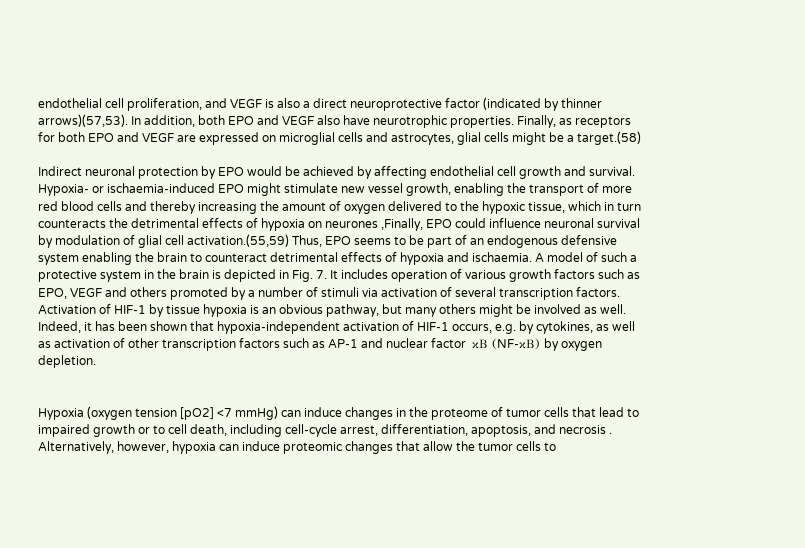endothelial cell proliferation, and VEGF is also a direct neuroprotective factor (indicated by thinner arrows)(57,53). In addition, both EPO and VEGF also have neurotrophic properties. Finally, as receptors for both EPO and VEGF are expressed on microglial cells and astrocytes, glial cells might be a target.(58)

Indirect neuronal protection by EPO would be achieved by affecting endothelial cell growth and survival. Hypoxia- or ischaemia-induced EPO might stimulate new vessel growth, enabling the transport of more red blood cells and thereby increasing the amount of oxygen delivered to the hypoxic tissue, which in turn counteracts the detrimental effects of hypoxia on neurones ,Finally, EPO could influence neuronal survival by modulation of glial cell activation.(55,59) Thus, EPO seems to be part of an endogenous defensive system enabling the brain to counteract detrimental effects of hypoxia and ischaemia. A model of such a protective system in the brain is depicted in Fig. 7. It includes operation of various growth factors such as EPO, VEGF and others promoted by a number of stimuli via activation of several transcription factors. Activation of HIF-1 by tissue hypoxia is an obvious pathway, but many others might be involved as well. Indeed, it has been shown that hypoxia-independent activation of HIF-1 occurs, e.g. by cytokines, as well as activation of other transcription factors such as AP-1 and nuclear factor  κB (NF-κB) by oxygen depletion.


Hypoxia (oxygen tension [pO2] <7 mmHg) can induce changes in the proteome of tumor cells that lead to impaired growth or to cell death, including cell-cycle arrest, differentiation, apoptosis, and necrosis .
Alternatively, however, hypoxia can induce proteomic changes that allow the tumor cells to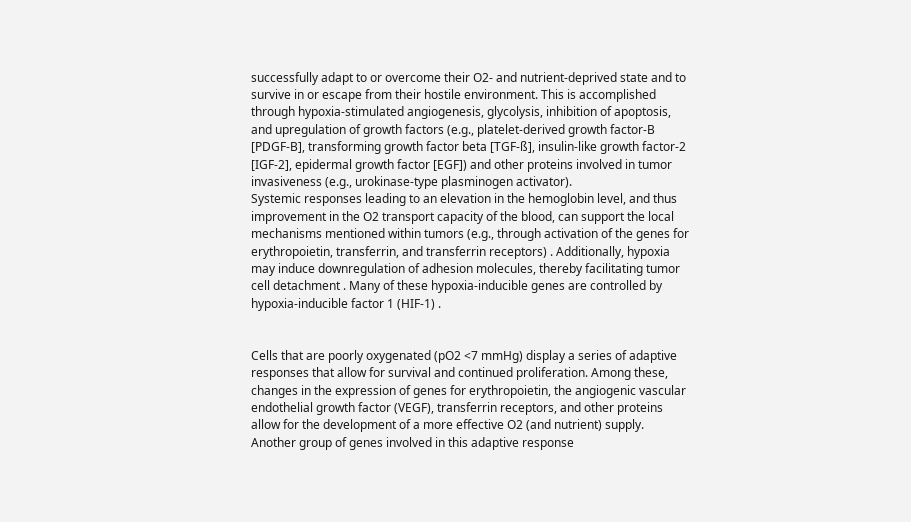successfully adapt to or overcome their O2- and nutrient-deprived state and to survive in or escape from their hostile environment. This is accomplished through hypoxia-stimulated angiogenesis, glycolysis, inhibition of apoptosis, and upregulation of growth factors (e.g., platelet-derived growth factor-B [PDGF-B], transforming growth factor beta [TGF-ß], insulin-like growth factor-2 [IGF-2], epidermal growth factor [EGF]) and other proteins involved in tumor invasiveness (e.g., urokinase-type plasminogen activator).
Systemic responses leading to an elevation in the hemoglobin level, and thus improvement in the O2 transport capacity of the blood, can support the local mechanisms mentioned within tumors (e.g., through activation of the genes for erythropoietin, transferrin, and transferrin receptors) . Additionally, hypoxia may induce downregulation of adhesion molecules, thereby facilitating tumor cell detachment . Many of these hypoxia-inducible genes are controlled by hypoxia-inducible factor 1 (HIF-1) .


Cells that are poorly oxygenated (pO2 <7 mmHg) display a series of adaptive responses that allow for survival and continued proliferation. Among these, changes in the expression of genes for erythropoietin, the angiogenic vascular endothelial growth factor (VEGF), transferrin receptors, and other proteins allow for the development of a more effective O2 (and nutrient) supply.
Another group of genes involved in this adaptive response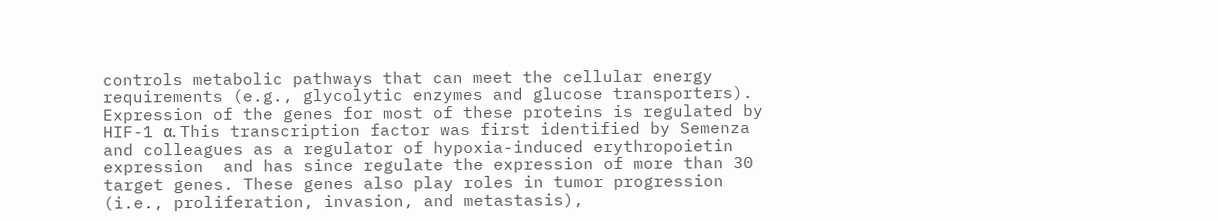controls metabolic pathways that can meet the cellular energy requirements (e.g., glycolytic enzymes and glucose transporters). Expression of the genes for most of these proteins is regulated by HIF-1 α. This transcription factor was first identified by Semenza and colleagues as a regulator of hypoxia-induced erythropoietin expression  and has since regulate the expression of more than 30 target genes. These genes also play roles in tumor progression (i.e., proliferation, invasion, and metastasis),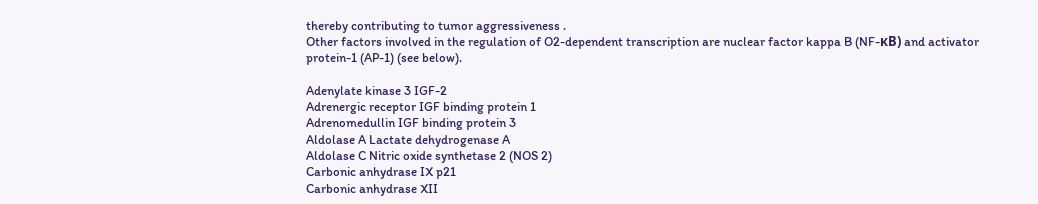thereby contributing to tumor aggressiveness .
Other factors involved in the regulation of O2-dependent transcription are nuclear factor kappa B (NF-κB) and activator protein-1 (AP-1) (see below).

Adenylate kinase 3 IGF-2
Adrenergic receptor IGF binding protein 1
Adrenomedullin IGF binding protein 3
Aldolase A Lactate dehydrogenase A
Aldolase C Nitric oxide synthetase 2 (NOS 2)
Carbonic anhydrase IX p21
Carbonic anhydrase XII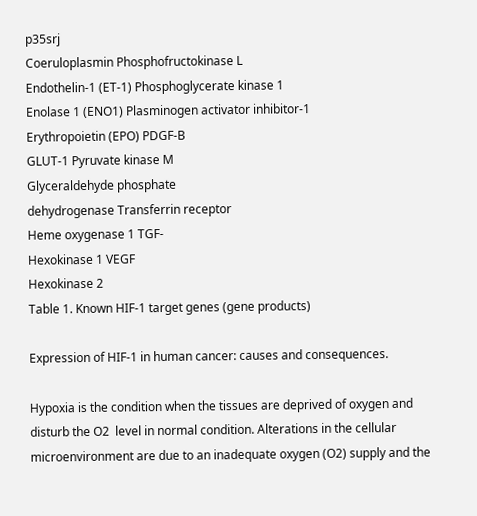p35srj
Coeruloplasmin Phosphofructokinase L
Endothelin-1 (ET-1) Phosphoglycerate kinase 1
Enolase 1 (ENO1) Plasminogen activator inhibitor-1
Erythropoietin (EPO) PDGF-B
GLUT-1 Pyruvate kinase M
Glyceraldehyde phosphate
dehydrogenase Transferrin receptor
Heme oxygenase 1 TGF-
Hexokinase 1 VEGF
Hexokinase 2
Table 1. Known HIF-1 target genes (gene products)

Expression of HIF-1 in human cancer: causes and consequences.

Hypoxia is the condition when the tissues are deprived of oxygen and disturb the O2  level in normal condition. Alterations in the cellular microenvironment are due to an inadequate oxygen (O2) supply and the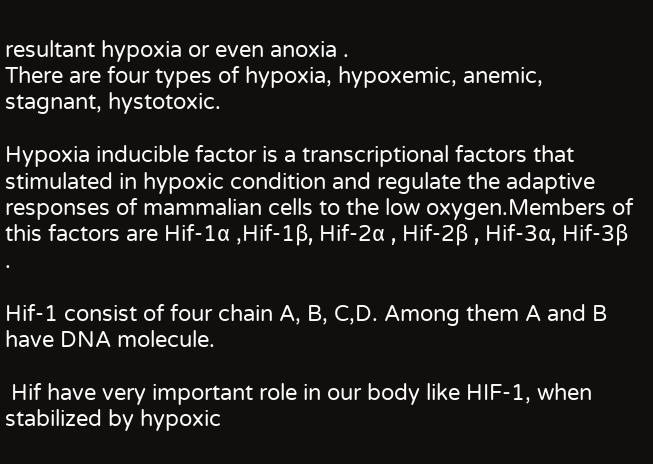resultant hypoxia or even anoxia .
There are four types of hypoxia, hypoxemic, anemic, stagnant, hystotoxic.

Hypoxia inducible factor is a transcriptional factors that stimulated in hypoxic condition and regulate the adaptive responses of mammalian cells to the low oxygen.Members of this factors are Hif-1α ,Hif-1β, Hif-2α , Hif-2β , Hif-3α, Hif-3β .

Hif-1 consist of four chain A, B, C,D. Among them A and B have DNA molecule.

 Hif have very important role in our body like HIF-1, when stabilized by hypoxic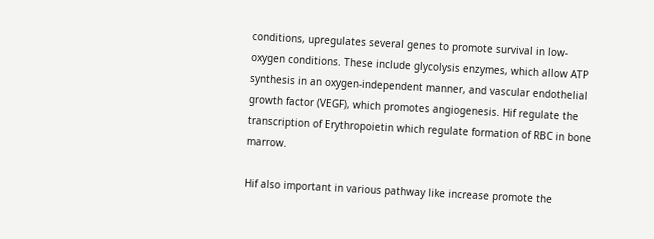conditions, upregulates several genes to promote survival in low-oxygen conditions. These include glycolysis enzymes, which allow ATP synthesis in an oxygen-independent manner, and vascular endothelial growth factor (VEGF), which promotes angiogenesis. Hif regulate the transcription of Erythropoietin which regulate formation of RBC in bone marrow.

Hif also important in various pathway like increase promote the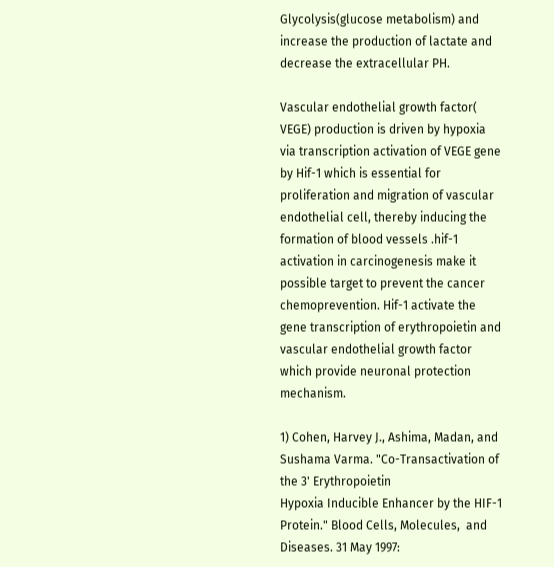Glycolysis(glucose metabolism) and increase the production of lactate and decrease the extracellular PH.

Vascular endothelial growth factor( VEGE) production is driven by hypoxia via transcription activation of VEGE gene by Hif-1 which is essential for proliferation and migration of vascular endothelial cell, thereby inducing the formation of blood vessels .hif-1 activation in carcinogenesis make it possible target to prevent the cancer chemoprevention. Hif-1 activate the gene transcription of erythropoietin and vascular endothelial growth factor which provide neuronal protection mechanism.

1) Cohen, Harvey J., Ashima, Madan, and Sushama Varma. "Co-Transactivation of the 3' Erythropoietin
Hypoxia Inducible Enhancer by the HIF-1 Protein." Blood Cells, Molecules,  and Diseases. 31 May 1997: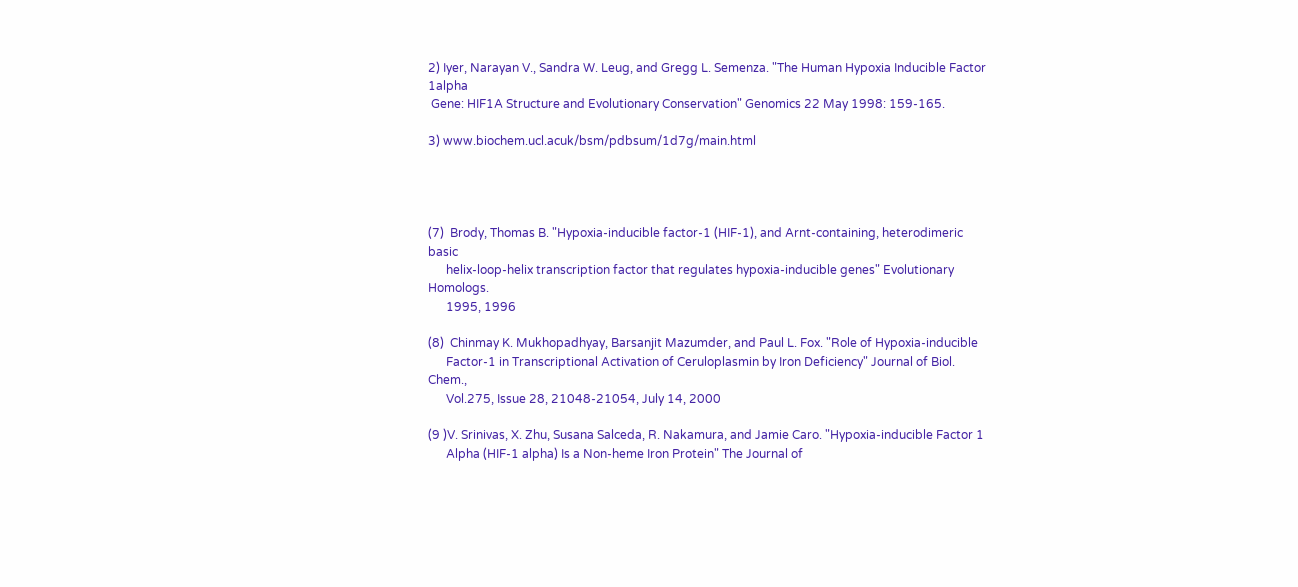2) Iyer, Narayan V., Sandra W. Leug, and Gregg L. Semenza. "The Human Hypoxia Inducible Factor 1alpha
 Gene: HIF1A Structure and Evolutionary Conservation" Genomics 22 May 1998: 159-165.

3) www.biochem.ucl.acuk/bsm/pdbsum/1d7g/main.html




(7)  Brody, Thomas B. "Hypoxia-inducible factor-1 (HIF-1), and Arnt-containing, heterodimeric basic
      helix-loop-helix transcription factor that regulates hypoxia-inducible genes" Evolutionary Homologs.
      1995, 1996

(8)  Chinmay K. Mukhopadhyay, Barsanjit Mazumder, and Paul L. Fox. "Role of Hypoxia-inducible
      Factor-1 in Transcriptional Activation of Ceruloplasmin by Iron Deficiency" Journal of Biol. Chem.,
      Vol.275, Issue 28, 21048-21054, July 14, 2000

(9 )V. Srinivas, X. Zhu, Susana Salceda, R. Nakamura, and Jamie Caro. "Hypoxia-inducible Factor 1
      Alpha (HIF-1 alpha) Is a Non-heme Iron Protein" The Journal of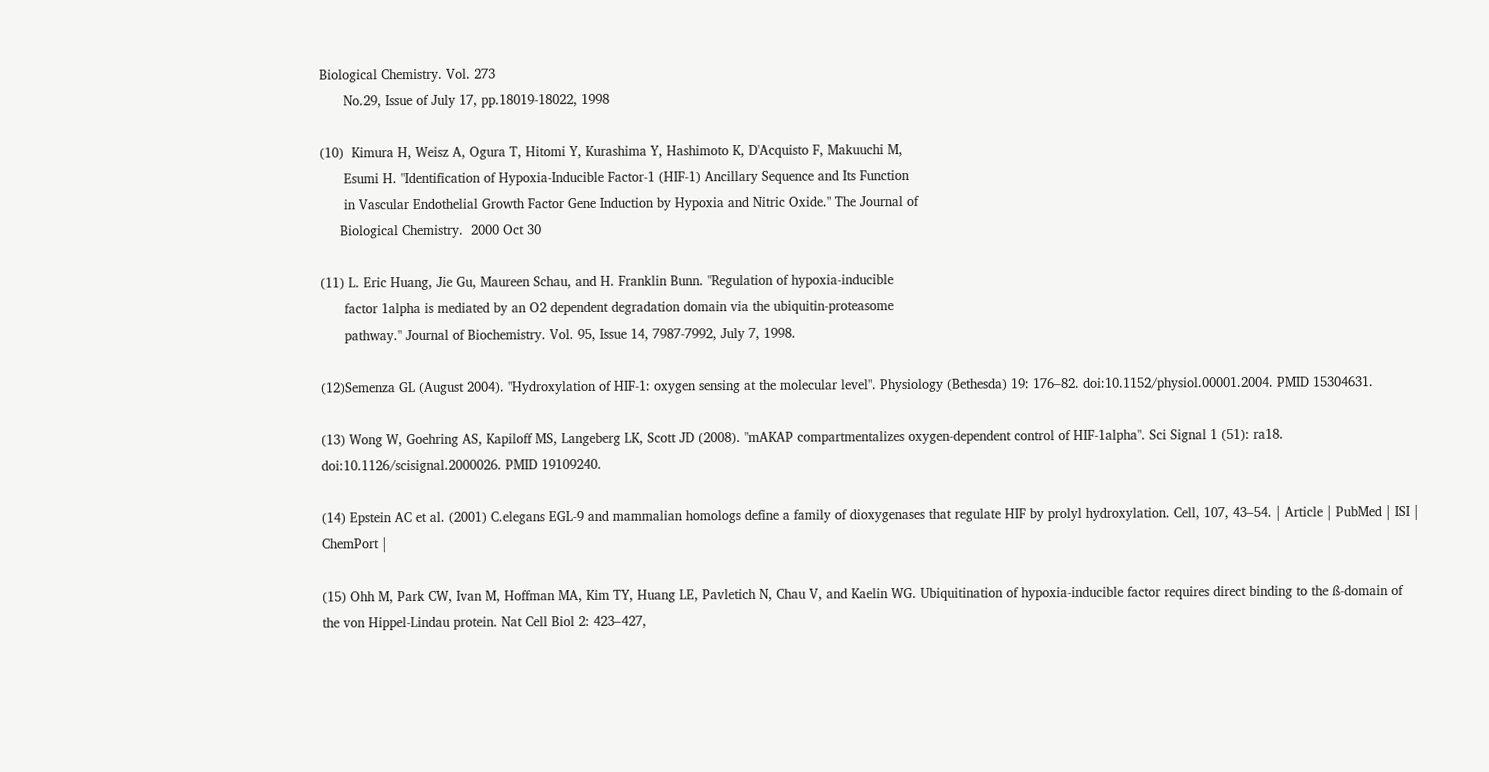Biological Chemistry. Vol. 273
      No.29, Issue of July 17, pp.18019-18022, 1998

(10)  Kimura H, Weisz A, Ogura T, Hitomi Y, Kurashima Y, Hashimoto K, D'Acquisto F, Makuuchi M,
      Esumi H. "Identification of Hypoxia-Inducible Factor-1 (HIF-1) Ancillary Sequence and Its Function
      in Vascular Endothelial Growth Factor Gene Induction by Hypoxia and Nitric Oxide." The Journal of
     Biological Chemistry.  2000 Oct 30

(11) L. Eric Huang, Jie Gu, Maureen Schau, and H. Franklin Bunn. "Regulation of hypoxia-inducible
      factor 1alpha is mediated by an O2 dependent degradation domain via the ubiquitin-proteasome
      pathway." Journal of Biochemistry. Vol. 95, Issue 14, 7987-7992, July 7, 1998.

(12)Semenza GL (August 2004). "Hydroxylation of HIF-1: oxygen sensing at the molecular level". Physiology (Bethesda) 19: 176–82. doi:10.1152/physiol.00001.2004. PMID 15304631.

(13) Wong W, Goehring AS, Kapiloff MS, Langeberg LK, Scott JD (2008). "mAKAP compartmentalizes oxygen-dependent control of HIF-1alpha". Sci Signal 1 (51): ra18. doi:10.1126/scisignal.2000026. PMID 19109240.

(14) Epstein AC et al. (2001) C.elegans EGL-9 and mammalian homologs define a family of dioxygenases that regulate HIF by prolyl hydroxylation. Cell, 107, 43–54. | Article | PubMed | ISI | ChemPort |

(15) Ohh M, Park CW, Ivan M, Hoffman MA, Kim TY, Huang LE, Pavletich N, Chau V, and Kaelin WG. Ubiquitination of hypoxia-inducible factor requires direct binding to the ß-domain of the von Hippel-Lindau protein. Nat Cell Biol 2: 423–427,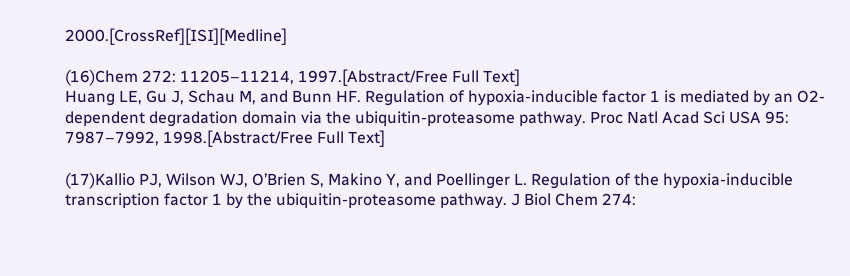2000.[CrossRef][ISI][Medline]

(16)Chem 272: 11205–11214, 1997.[Abstract/Free Full Text]
Huang LE, Gu J, Schau M, and Bunn HF. Regulation of hypoxia-inducible factor 1 is mediated by an O2-dependent degradation domain via the ubiquitin-proteasome pathway. Proc Natl Acad Sci USA 95: 7987–7992, 1998.[Abstract/Free Full Text]

(17)Kallio PJ, Wilson WJ, O’Brien S, Makino Y, and Poellinger L. Regulation of the hypoxia-inducible transcription factor 1 by the ubiquitin-proteasome pathway. J Biol Chem 274: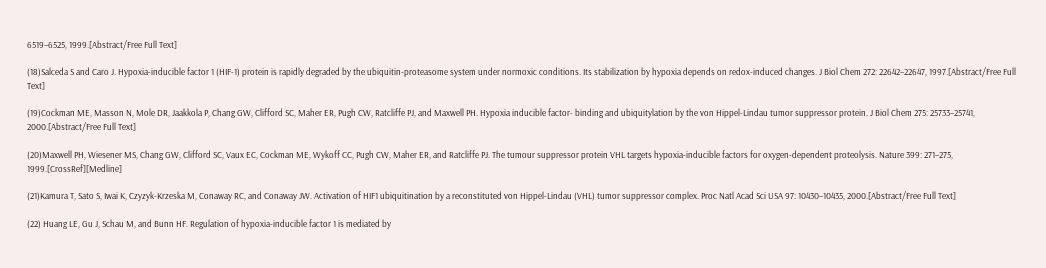6519–6525, 1999.[Abstract/Free Full Text]

(18)Salceda S and Caro J. Hypoxia-inducible factor 1 (HIF-1) protein is rapidly degraded by the ubiquitin-proteasome system under normoxic conditions. Its stabilization by hypoxia depends on redox-induced changes. J Biol Chem 272: 22642–22647, 1997.[Abstract/Free Full Text]

(19)Cockman ME, Masson N, Mole DR, Jaakkola P, Chang GW, Clifford SC, Maher ER, Pugh CW, Ratcliffe PJ, and Maxwell PH. Hypoxia inducible factor- binding and ubiquitylation by the von Hippel-Lindau tumor suppressor protein. J Biol Chem 275: 25733–25741, 2000.[Abstract/Free Full Text]

(20)Maxwell PH, Wiesener MS, Chang GW, Clifford SC, Vaux EC, Cockman ME, Wykoff CC, Pugh CW, Maher ER, and Ratcliffe PJ. The tumour suppressor protein VHL targets hypoxia-inducible factors for oxygen-dependent proteolysis. Nature 399: 271–275, 1999.[CrossRef][Medline]

(21)Kamura T, Sato S, Iwai K, Czyzyk-Krzeska M, Conaway RC, and Conaway JW. Activation of HIF1 ubiquitination by a reconstituted von Hippel-Lindau (VHL) tumor suppressor complex. Proc Natl Acad Sci USA 97: 10430–10435, 2000.[Abstract/Free Full Text]

(22) Huang LE, Gu J, Schau M, and Bunn HF. Regulation of hypoxia-inducible factor 1 is mediated by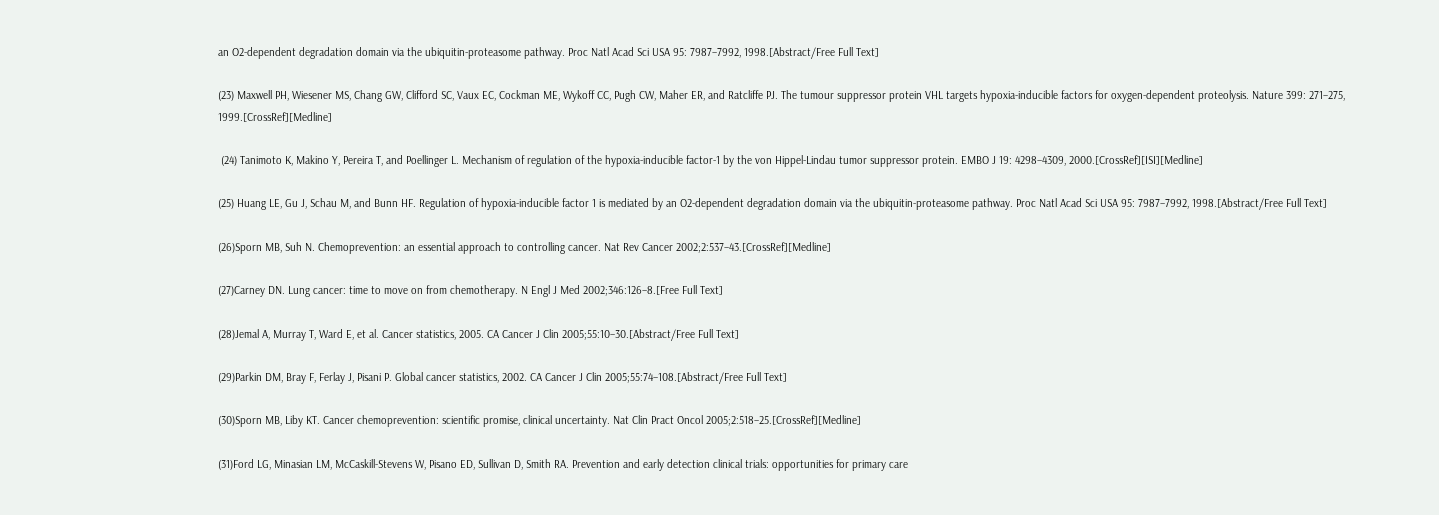an O2-dependent degradation domain via the ubiquitin-proteasome pathway. Proc Natl Acad Sci USA 95: 7987–7992, 1998.[Abstract/Free Full Text]

(23) Maxwell PH, Wiesener MS, Chang GW, Clifford SC, Vaux EC, Cockman ME, Wykoff CC, Pugh CW, Maher ER, and Ratcliffe PJ. The tumour suppressor protein VHL targets hypoxia-inducible factors for oxygen-dependent proteolysis. Nature 399: 271–275, 1999.[CrossRef][Medline]

 (24) Tanimoto K, Makino Y, Pereira T, and Poellinger L. Mechanism of regulation of the hypoxia-inducible factor-1 by the von Hippel-Lindau tumor suppressor protein. EMBO J 19: 4298–4309, 2000.[CrossRef][ISI][Medline]

(25) Huang LE, Gu J, Schau M, and Bunn HF. Regulation of hypoxia-inducible factor 1 is mediated by an O2-dependent degradation domain via the ubiquitin-proteasome pathway. Proc Natl Acad Sci USA 95: 7987–7992, 1998.[Abstract/Free Full Text]

(26)Sporn MB, Suh N. Chemoprevention: an essential approach to controlling cancer. Nat Rev Cancer 2002;2:537–43.[CrossRef][Medline]

(27)Carney DN. Lung cancer: time to move on from chemotherapy. N Engl J Med 2002;346:126–8.[Free Full Text]

(28)Jemal A, Murray T, Ward E, et al. Cancer statistics, 2005. CA Cancer J Clin 2005;55:10–30.[Abstract/Free Full Text]

(29)Parkin DM, Bray F, Ferlay J, Pisani P. Global cancer statistics, 2002. CA Cancer J Clin 2005;55:74–108.[Abstract/Free Full Text]

(30)Sporn MB, Liby KT. Cancer chemoprevention: scientific promise, clinical uncertainty. Nat Clin Pract Oncol 2005;2:518–25.[CrossRef][Medline]

(31)Ford LG, Minasian LM, McCaskill-Stevens W, Pisano ED, Sullivan D, Smith RA. Prevention and early detection clinical trials: opportunities for primary care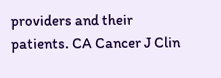providers and their patients. CA Cancer J Clin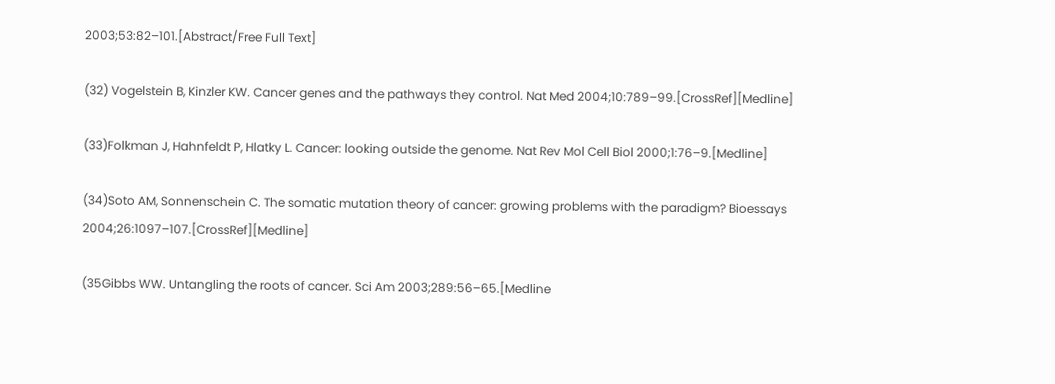2003;53:82–101.[Abstract/Free Full Text]

(32) Vogelstein B, Kinzler KW. Cancer genes and the pathways they control. Nat Med 2004;10:789–99.[CrossRef][Medline]

(33)Folkman J, Hahnfeldt P, Hlatky L. Cancer: looking outside the genome. Nat Rev Mol Cell Biol 2000;1:76–9.[Medline]

(34)Soto AM, Sonnenschein C. The somatic mutation theory of cancer: growing problems with the paradigm? Bioessays 2004;26:1097–107.[CrossRef][Medline]

(35Gibbs WW. Untangling the roots of cancer. Sci Am 2003;289:56–65.[Medline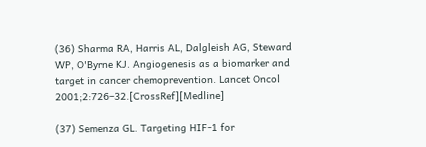(36) Sharma RA, Harris AL, Dalgleish AG, Steward WP, O'Byrne KJ. Angiogenesis as a biomarker and target in cancer chemoprevention. Lancet Oncol 2001;2:726–32.[CrossRef][Medline]

(37) Semenza GL. Targeting HIF-1 for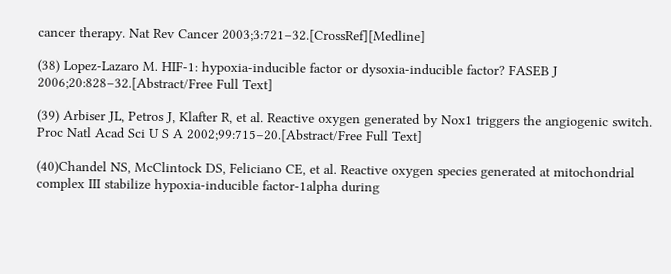cancer therapy. Nat Rev Cancer 2003;3:721–32.[CrossRef][Medline]

(38) Lopez-Lazaro M. HIF-1: hypoxia-inducible factor or dysoxia-inducible factor? FASEB J 2006;20:828–32.[Abstract/Free Full Text]

(39) Arbiser JL, Petros J, Klafter R, et al. Reactive oxygen generated by Nox1 triggers the angiogenic switch. Proc Natl Acad Sci U S A 2002;99:715–20.[Abstract/Free Full Text]

(40)Chandel NS, McClintock DS, Feliciano CE, et al. Reactive oxygen species generated at mitochondrial complex III stabilize hypoxia-inducible factor-1alpha during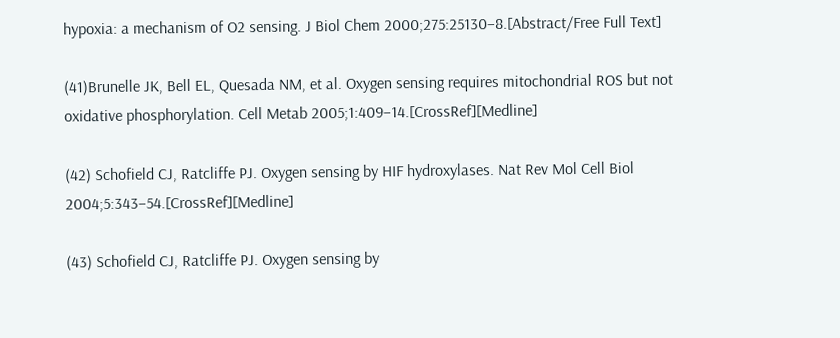hypoxia: a mechanism of O2 sensing. J Biol Chem 2000;275:25130–8.[Abstract/Free Full Text]

(41)Brunelle JK, Bell EL, Quesada NM, et al. Oxygen sensing requires mitochondrial ROS but not oxidative phosphorylation. Cell Metab 2005;1:409–14.[CrossRef][Medline]

(42) Schofield CJ, Ratcliffe PJ. Oxygen sensing by HIF hydroxylases. Nat Rev Mol Cell Biol 2004;5:343–54.[CrossRef][Medline]

(43) Schofield CJ, Ratcliffe PJ. Oxygen sensing by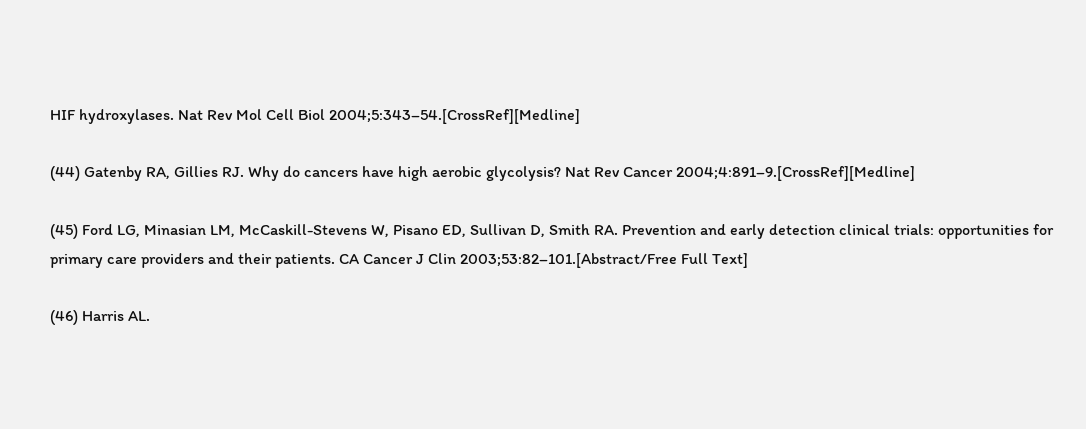HIF hydroxylases. Nat Rev Mol Cell Biol 2004;5:343–54.[CrossRef][Medline]

(44) Gatenby RA, Gillies RJ. Why do cancers have high aerobic glycolysis? Nat Rev Cancer 2004;4:891–9.[CrossRef][Medline]

(45) Ford LG, Minasian LM, McCaskill-Stevens W, Pisano ED, Sullivan D, Smith RA. Prevention and early detection clinical trials: opportunities for primary care providers and their patients. CA Cancer J Clin 2003;53:82–101.[Abstract/Free Full Text]

(46) Harris AL.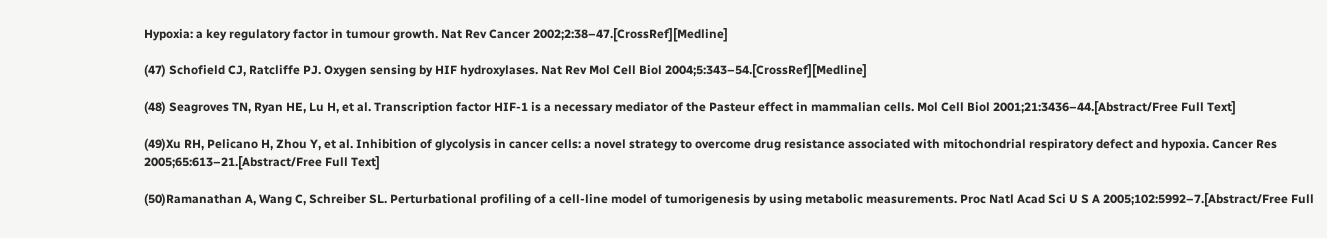Hypoxia: a key regulatory factor in tumour growth. Nat Rev Cancer 2002;2:38–47.[CrossRef][Medline]

(47) Schofield CJ, Ratcliffe PJ. Oxygen sensing by HIF hydroxylases. Nat Rev Mol Cell Biol 2004;5:343–54.[CrossRef][Medline]

(48) Seagroves TN, Ryan HE, Lu H, et al. Transcription factor HIF-1 is a necessary mediator of the Pasteur effect in mammalian cells. Mol Cell Biol 2001;21:3436–44.[Abstract/Free Full Text]

(49)Xu RH, Pelicano H, Zhou Y, et al. Inhibition of glycolysis in cancer cells: a novel strategy to overcome drug resistance associated with mitochondrial respiratory defect and hypoxia. Cancer Res 2005;65:613–21.[Abstract/Free Full Text]

(50)Ramanathan A, Wang C, Schreiber SL. Perturbational profiling of a cell-line model of tumorigenesis by using metabolic measurements. Proc Natl Acad Sci U S A 2005;102:5992–7.[Abstract/Free Full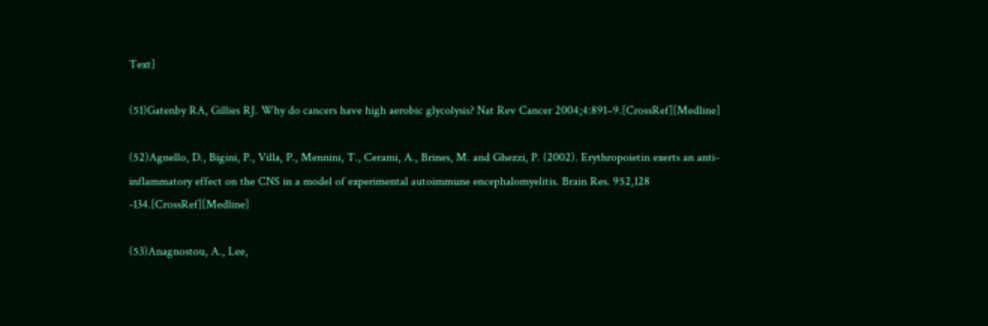Text]

(51)Gatenby RA, Gillies RJ. Why do cancers have high aerobic glycolysis? Nat Rev Cancer 2004;4:891–9.[CrossRef][Medline]

(52)Agnello, D., Bigini, P., Villa, P., Mennini, T., Cerami, A., Brines, M. and Ghezzi, P. (2002). Erythropoietin exerts an anti-inflammatory effect on the CNS in a model of experimental autoimmune encephalomyelitis. Brain Res. 952,128 -134.[CrossRef][Medline]

(53)Anagnostou, A., Lee,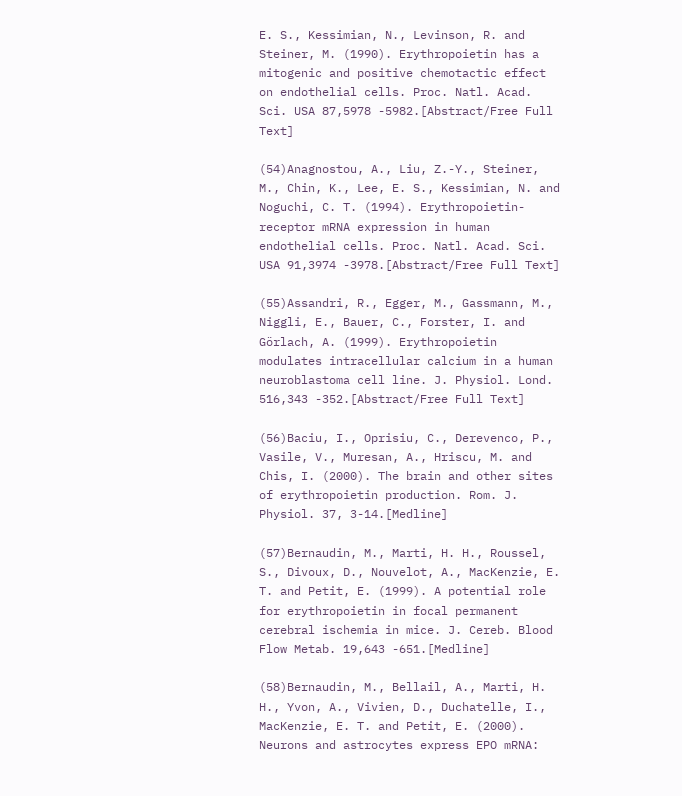E. S., Kessimian, N., Levinson, R. and Steiner, M. (1990). Erythropoietin has a mitogenic and positive chemotactic effect on endothelial cells. Proc. Natl. Acad. Sci. USA 87,5978 -5982.[Abstract/Free Full Text]

(54)Anagnostou, A., Liu, Z.-Y., Steiner, M., Chin, K., Lee, E. S., Kessimian, N. and Noguchi, C. T. (1994). Erythropoietin-receptor mRNA expression in human endothelial cells. Proc. Natl. Acad. Sci. USA 91,3974 -3978.[Abstract/Free Full Text]

(55)Assandri, R., Egger, M., Gassmann, M., Niggli, E., Bauer, C., Forster, I. and Görlach, A. (1999). Erythropoietin modulates intracellular calcium in a human neuroblastoma cell line. J. Physiol. Lond. 516,343 -352.[Abstract/Free Full Text]

(56)Baciu, I., Oprisiu, C., Derevenco, P., Vasile, V., Muresan, A., Hriscu, M. and Chis, I. (2000). The brain and other sites of erythropoietin production. Rom. J. Physiol. 37, 3-14.[Medline]

(57)Bernaudin, M., Marti, H. H., Roussel, S., Divoux, D., Nouvelot, A., MacKenzie, E. T. and Petit, E. (1999). A potential role for erythropoietin in focal permanent cerebral ischemia in mice. J. Cereb. Blood Flow Metab. 19,643 -651.[Medline]

(58)Bernaudin, M., Bellail, A., Marti, H. H., Yvon, A., Vivien, D., Duchatelle, I., MacKenzie, E. T. and Petit, E. (2000). Neurons and astrocytes express EPO mRNA: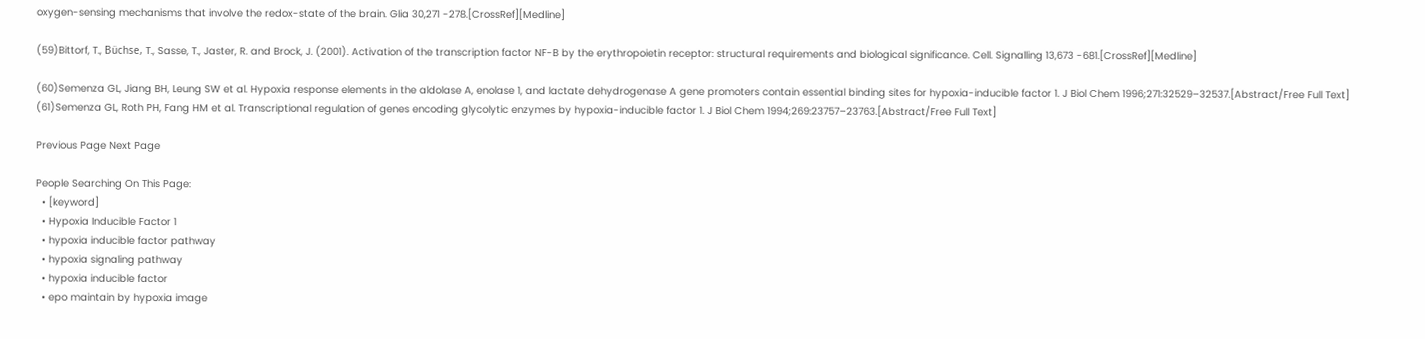oxygen-sensing mechanisms that involve the redox-state of the brain. Glia 30,271 -278.[CrossRef][Medline]

(59)Bittorf, T., Büchse, T., Sasse, T., Jaster, R. and Brock, J. (2001). Activation of the transcription factor NF-B by the erythropoietin receptor: structural requirements and biological significance. Cell. Signalling 13,673 -681.[CrossRef][Medline]

(60)Semenza GL, Jiang BH, Leung SW et al. Hypoxia response elements in the aldolase A, enolase 1, and lactate dehydrogenase A gene promoters contain essential binding sites for hypoxia-inducible factor 1. J Biol Chem 1996;271:32529–32537.[Abstract/Free Full Text]
(61)Semenza GL, Roth PH, Fang HM et al. Transcriptional regulation of genes encoding glycolytic enzymes by hypoxia-inducible factor 1. J Biol Chem 1994;269:23757–23763.[Abstract/Free Full Text]

Previous Page Next Page

People Searching On This Page:
  • [keyword]
  • Hypoxia Inducible Factor 1
  • hypoxia inducible factor pathway
  • hypoxia signaling pathway
  • hypoxia inducible factor
  • epo maintain by hypoxia image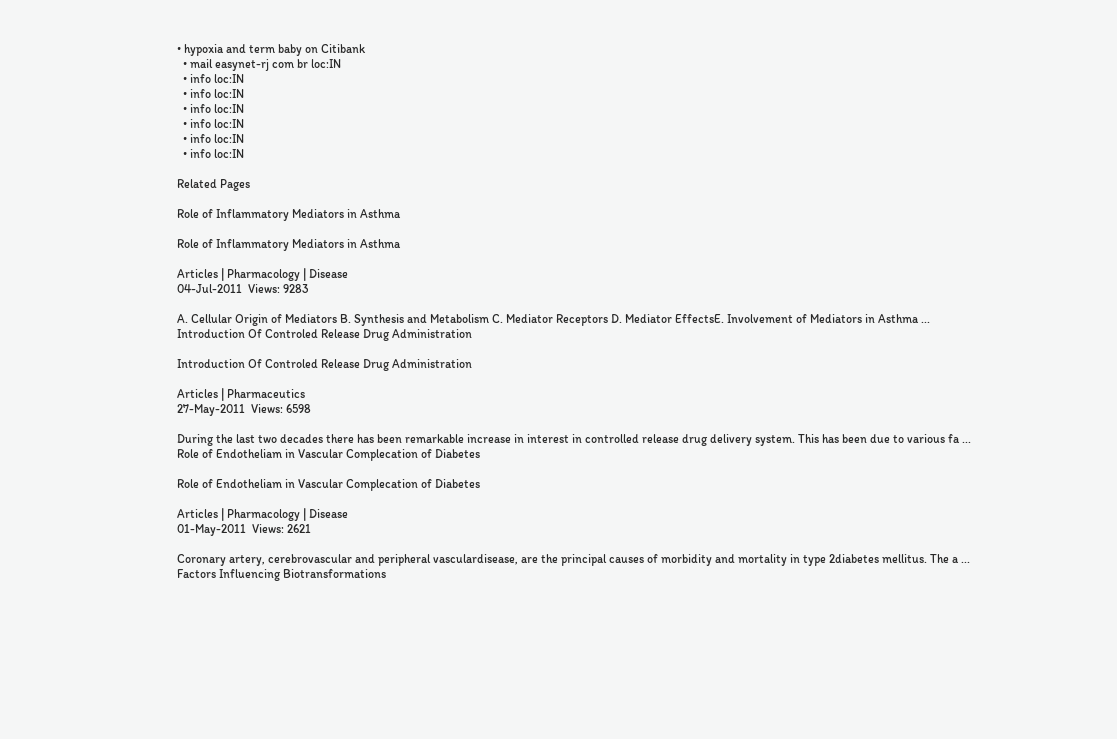• hypoxia and term baby on Citibank
  • mail easynet-rj com br loc:IN
  • info loc:IN
  • info loc:IN
  • info loc:IN
  • info loc:IN
  • info loc:IN
  • info loc:IN

Related Pages

Role of Inflammatory Mediators in Asthma

Role of Inflammatory Mediators in Asthma

Articles | Pharmacology | Disease
04-Jul-2011  Views: 9283

A. Cellular Origin of Mediators B. Synthesis and Metabolism C. Mediator Receptors D. Mediator EffectsE. Involvement of Mediators in Asthma ...
Introduction Of Controled Release Drug Administration

Introduction Of Controled Release Drug Administration

Articles | Pharmaceutics
27-May-2011  Views: 6598

During the last two decades there has been remarkable increase in interest in controlled release drug delivery system. This has been due to various fa ...
Role of Endotheliam in Vascular Complecation of Diabetes

Role of Endotheliam in Vascular Complecation of Diabetes

Articles | Pharmacology | Disease
01-May-2011  Views: 2621

Coronary artery, cerebrovascular and peripheral vasculardisease, are the principal causes of morbidity and mortality in type 2diabetes mellitus. The a ...
Factors Influencing Biotransformations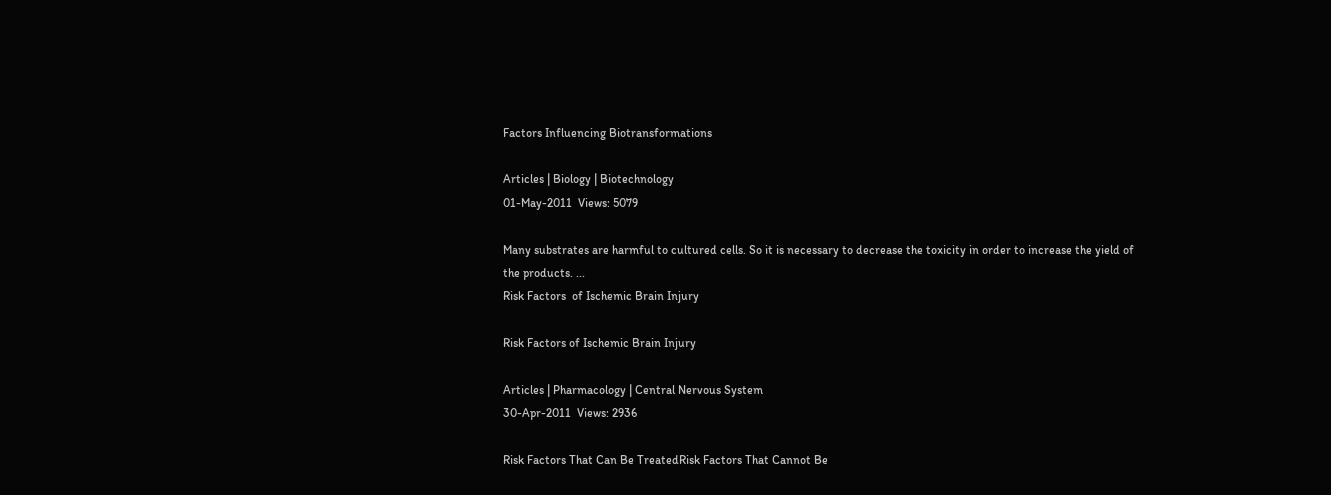Factors Influencing Biotransformations

Articles | Biology | Biotechnology
01-May-2011  Views: 5079

Many substrates are harmful to cultured cells. So it is necessary to decrease the toxicity in order to increase the yield of the products. ...
Risk Factors  of Ischemic Brain Injury

Risk Factors of Ischemic Brain Injury

Articles | Pharmacology | Central Nervous System
30-Apr-2011  Views: 2936

Risk Factors That Can Be TreatedRisk Factors That Cannot Be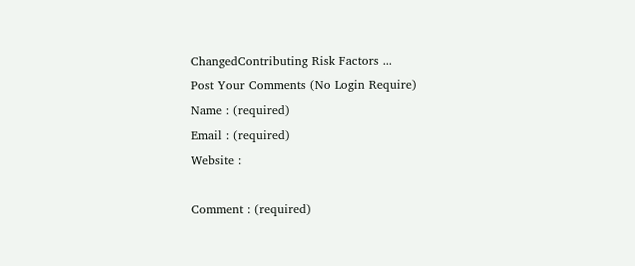ChangedContributing Risk Factors ...
Post Your Comments (No Login Require)
Name : (required)
Email : (required)
Website :

Comment : (required)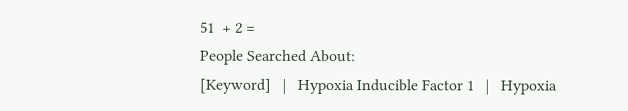51  + 2 =
People Searched About:
[Keyword]   |   Hypoxia Inducible Factor 1   |   Hypoxia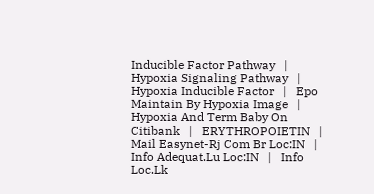Inducible Factor Pathway   |   Hypoxia Signaling Pathway   |   Hypoxia Inducible Factor   |   Epo Maintain By Hypoxia Image   |   Hypoxia And Term Baby On Citibank   |   ERYTHROPOIETIN   |   Mail Easynet-Rj Com Br Loc:IN   |   Info Adequat.Lu Loc:IN   |   Info Loc.Lk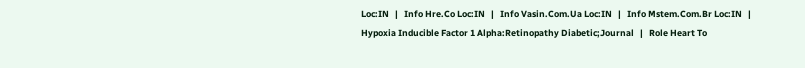Loc:IN   |   Info Hre.Co Loc:IN   |   Info Vasin.Com.Ua Loc:IN   |   Info Mstem.Com.Br Loc:IN   |   Hypoxia Inducible Factor 1 Alpha:Retinopathy Diabetic;Journal   |   Role Heart To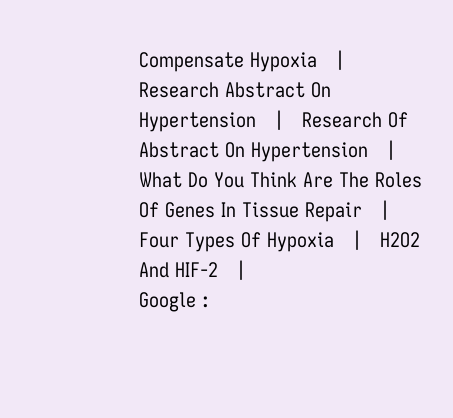Compensate Hypoxia   |   Research Abstract On Hypertension   |   Research Of Abstract On Hypertension   |   What Do You Think Are The Roles Of Genes In Tissue Repair   |   Four Types Of Hypoxia   |   H2O2 And HIF-2   |
Google :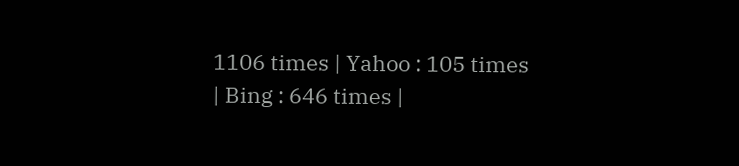1106 times | Yahoo : 105 times | Bing : 646 times |